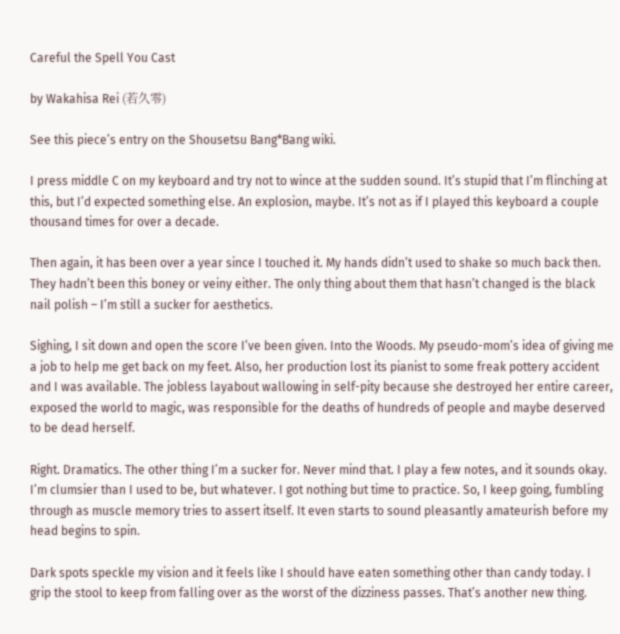Careful the Spell You Cast

by Wakahisa Rei (若久零)

See this piece’s entry on the Shousetsu Bang*Bang wiki.

I press middle C on my keyboard and try not to wince at the sudden sound. It’s stupid that I’m flinching at this, but I’d expected something else. An explosion, maybe. It’s not as if I played this keyboard a couple thousand times for over a decade.

Then again, it has been over a year since I touched it. My hands didn’t used to shake so much back then. They hadn’t been this boney or veiny either. The only thing about them that hasn’t changed is the black nail polish – I’m still a sucker for aesthetics.

Sighing, I sit down and open the score I’ve been given. Into the Woods. My pseudo-mom’s idea of giving me a job to help me get back on my feet. Also, her production lost its pianist to some freak pottery accident and I was available. The jobless layabout wallowing in self-pity because she destroyed her entire career, exposed the world to magic, was responsible for the deaths of hundreds of people and maybe deserved to be dead herself.

Right. Dramatics. The other thing I’m a sucker for. Never mind that. I play a few notes, and it sounds okay. I’m clumsier than I used to be, but whatever. I got nothing but time to practice. So, I keep going, fumbling through as muscle memory tries to assert itself. It even starts to sound pleasantly amateurish before my head begins to spin.

Dark spots speckle my vision and it feels like I should have eaten something other than candy today. I grip the stool to keep from falling over as the worst of the dizziness passes. That’s another new thing.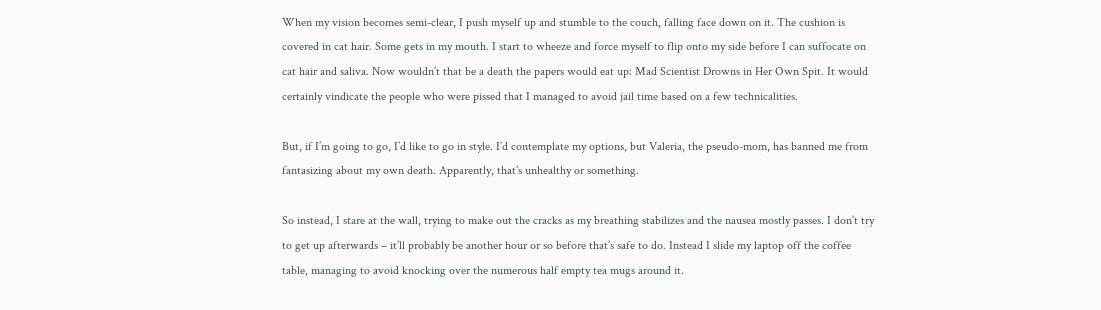When my vision becomes semi-clear, I push myself up and stumble to the couch, falling face down on it. The cushion is covered in cat hair. Some gets in my mouth. I start to wheeze and force myself to flip onto my side before I can suffocate on cat hair and saliva. Now wouldn’t that be a death the papers would eat up: Mad Scientist Drowns in Her Own Spit. It would certainly vindicate the people who were pissed that I managed to avoid jail time based on a few technicalities.

But, if I’m going to go, I’d like to go in style. I’d contemplate my options, but Valeria, the pseudo-mom, has banned me from fantasizing about my own death. Apparently, that’s unhealthy or something.

So instead, I stare at the wall, trying to make out the cracks as my breathing stabilizes and the nausea mostly passes. I don’t try to get up afterwards – it’ll probably be another hour or so before that’s safe to do. Instead I slide my laptop off the coffee table, managing to avoid knocking over the numerous half empty tea mugs around it.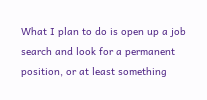What I plan to do is open up a job search and look for a permanent position, or at least something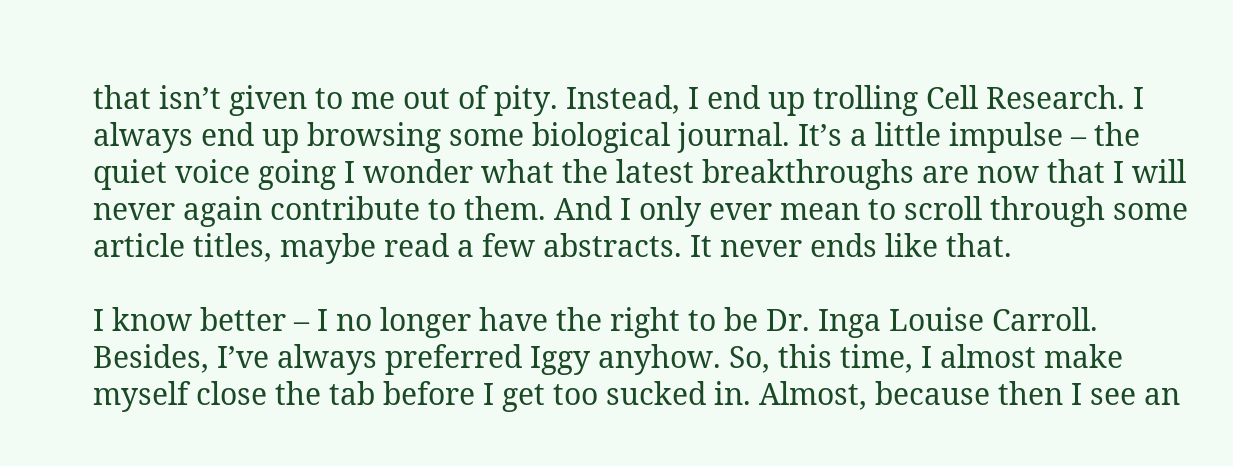that isn’t given to me out of pity. Instead, I end up trolling Cell Research. I always end up browsing some biological journal. It’s a little impulse – the quiet voice going I wonder what the latest breakthroughs are now that I will never again contribute to them. And I only ever mean to scroll through some article titles, maybe read a few abstracts. It never ends like that.

I know better – I no longer have the right to be Dr. Inga Louise Carroll. Besides, I’ve always preferred Iggy anyhow. So, this time, I almost make myself close the tab before I get too sucked in. Almost, because then I see an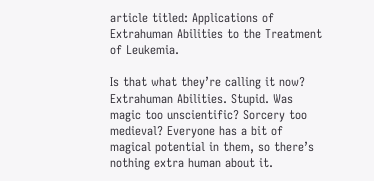article titled: Applications of Extrahuman Abilities to the Treatment of Leukemia.

Is that what they’re calling it now? Extrahuman Abilities. Stupid. Was magic too unscientific? Sorcery too medieval? Everyone has a bit of magical potential in them, so there’s nothing extra human about it.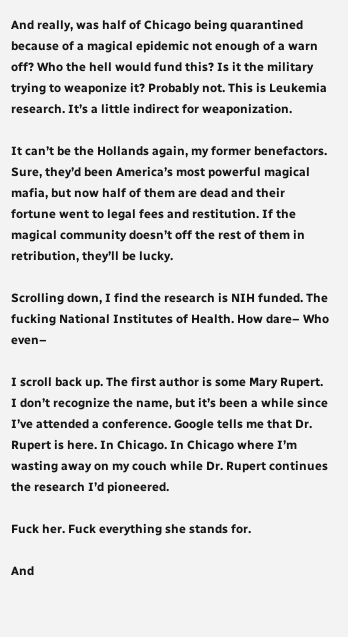And really, was half of Chicago being quarantined because of a magical epidemic not enough of a warn off? Who the hell would fund this? Is it the military trying to weaponize it? Probably not. This is Leukemia research. It’s a little indirect for weaponization.

It can’t be the Hollands again, my former benefactors. Sure, they’d been America’s most powerful magical mafia, but now half of them are dead and their fortune went to legal fees and restitution. If the magical community doesn’t off the rest of them in retribution, they’ll be lucky.

Scrolling down, I find the research is NIH funded. The fucking National Institutes of Health. How dare– Who even–

I scroll back up. The first author is some Mary Rupert. I don’t recognize the name, but it’s been a while since I’ve attended a conference. Google tells me that Dr. Rupert is here. In Chicago. In Chicago where I’m wasting away on my couch while Dr. Rupert continues the research I’d pioneered.

Fuck her. Fuck everything she stands for.

And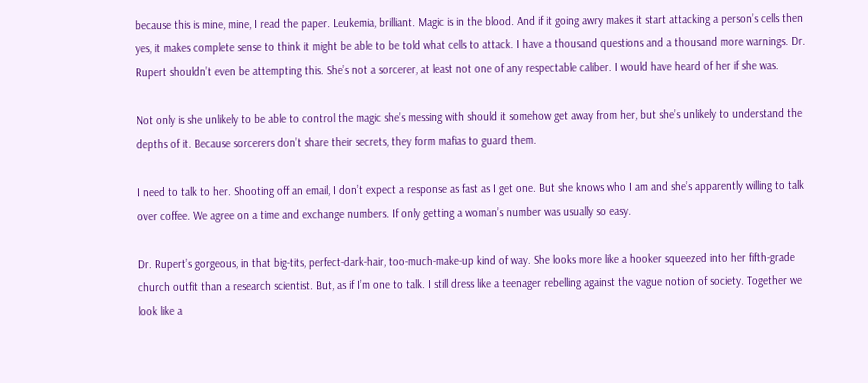because this is mine, mine, I read the paper. Leukemia, brilliant. Magic is in the blood. And if it going awry makes it start attacking a person’s cells then yes, it makes complete sense to think it might be able to be told what cells to attack. I have a thousand questions and a thousand more warnings. Dr. Rupert shouldn’t even be attempting this. She’s not a sorcerer, at least not one of any respectable caliber. I would have heard of her if she was.

Not only is she unlikely to be able to control the magic she’s messing with should it somehow get away from her, but she’s unlikely to understand the depths of it. Because sorcerers don’t share their secrets, they form mafias to guard them.

I need to talk to her. Shooting off an email, I don’t expect a response as fast as I get one. But she knows who I am and she’s apparently willing to talk over coffee. We agree on a time and exchange numbers. If only getting a woman’s number was usually so easy.

Dr. Rupert’s gorgeous, in that big-tits, perfect-dark-hair, too-much-make-up kind of way. She looks more like a hooker squeezed into her fifth-grade church outfit than a research scientist. But, as if I’m one to talk. I still dress like a teenager rebelling against the vague notion of society. Together we look like a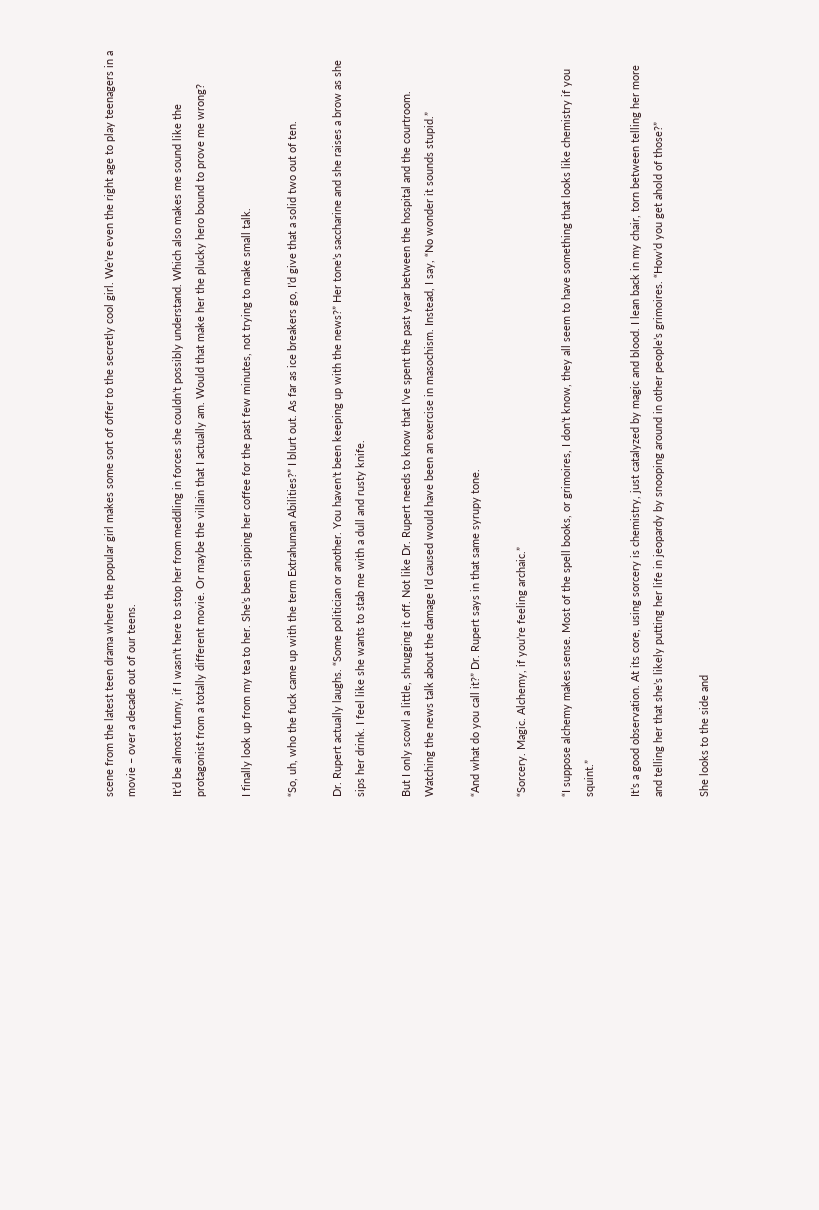scene from the latest teen drama where the popular girl makes some sort of offer to the secretly cool girl. We’re even the right age to play teenagers in a movie – over a decade out of our teens.

It’d be almost funny, if I wasn’t here to stop her from meddling in forces she couldn’t possibly understand. Which also makes me sound like the protagonist from a totally different movie. Or maybe the villain that I actually am. Would that make her the plucky hero bound to prove me wrong?

I finally look up from my tea to her. She’s been sipping her coffee for the past few minutes, not trying to make small talk.

“So, uh, who the fuck came up with the term Extrahuman Abilities?” I blurt out. As far as ice breakers go, I’d give that a solid two out of ten.

Dr. Rupert actually laughs. “Some politician or another. You haven’t been keeping up with the news?” Her tone’s saccharine and she raises a brow as she sips her drink. I feel like she wants to stab me with a dull and rusty knife.

But I only scowl a little, shrugging it off. Not like Dr. Rupert needs to know that I’ve spent the past year between the hospital and the courtroom. Watching the news talk about the damage I’d caused would have been an exercise in masochism. Instead, I say, “No wonder it sounds stupid.”

“And what do you call it?” Dr. Rupert says in that same syrupy tone.

“Sorcery. Magic. Alchemy, if you’re feeling archaic.”

“I suppose alchemy makes sense. Most of the spell books, or grimoires, I don’t know, they all seem to have something that looks like chemistry if you squint.”

It’s a good observation. At its core, using sorcery is chemistry, just catalyzed by magic and blood. I lean back in my chair, torn between telling her more and telling her that she’s likely putting her life in jeopardy by snooping around in other people’s grimoires. “How’d you get ahold of those?”

She looks to the side and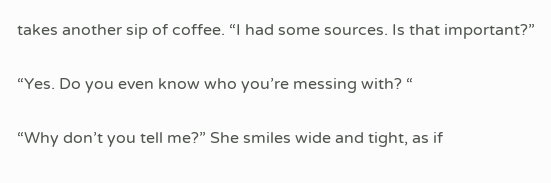takes another sip of coffee. “I had some sources. Is that important?”

“Yes. Do you even know who you’re messing with? “

“Why don’t you tell me?” She smiles wide and tight, as if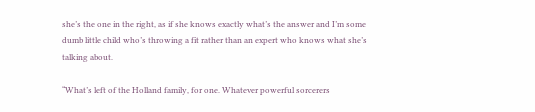she’s the one in the right, as if she knows exactly what’s the answer and I’m some dumb little child who’s throwing a fit rather than an expert who knows what she’s talking about.

“What’s left of the Holland family, for one. Whatever powerful sorcerers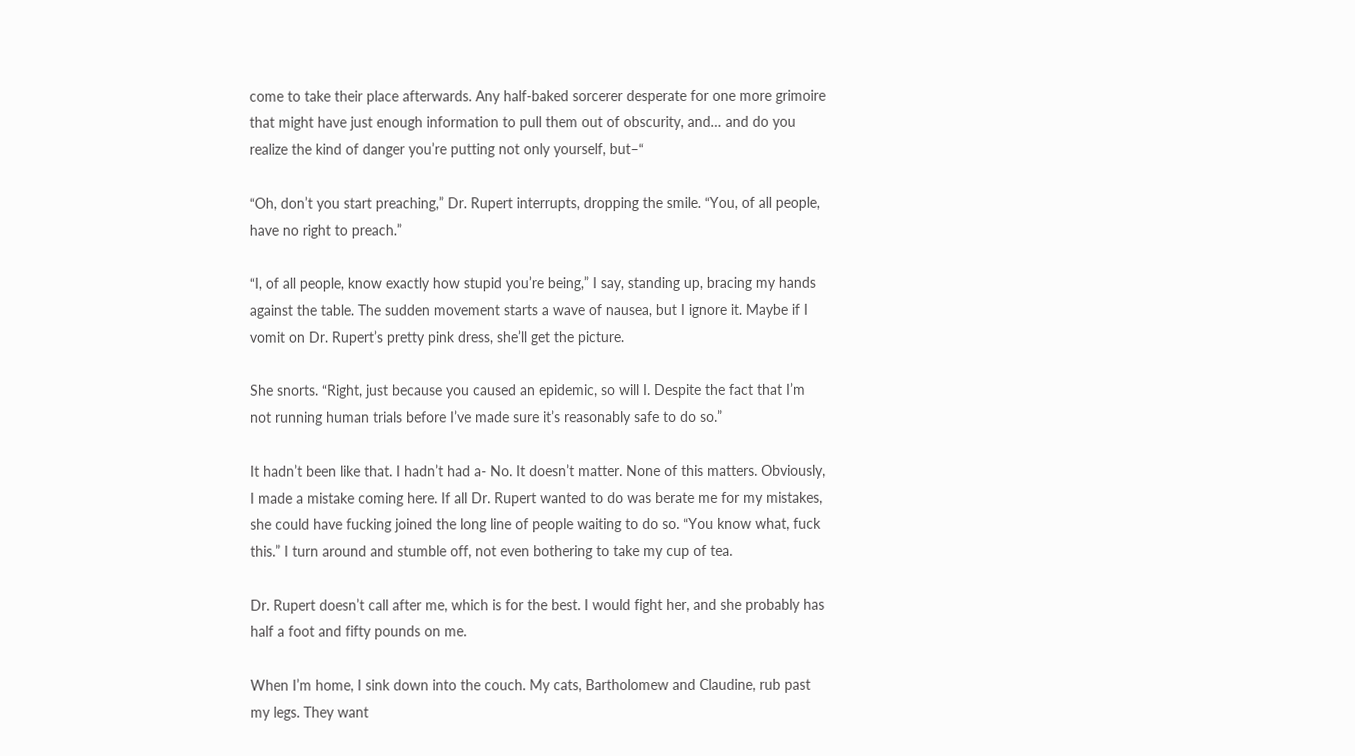come to take their place afterwards. Any half-baked sorcerer desperate for one more grimoire that might have just enough information to pull them out of obscurity, and… and do you realize the kind of danger you’re putting not only yourself, but–“

“Oh, don’t you start preaching,” Dr. Rupert interrupts, dropping the smile. “You, of all people, have no right to preach.”

“I, of all people, know exactly how stupid you’re being,” I say, standing up, bracing my hands against the table. The sudden movement starts a wave of nausea, but I ignore it. Maybe if I vomit on Dr. Rupert’s pretty pink dress, she’ll get the picture.

She snorts. “Right, just because you caused an epidemic, so will I. Despite the fact that I’m not running human trials before I’ve made sure it’s reasonably safe to do so.”

It hadn’t been like that. I hadn’t had a- No. It doesn’t matter. None of this matters. Obviously, I made a mistake coming here. If all Dr. Rupert wanted to do was berate me for my mistakes, she could have fucking joined the long line of people waiting to do so. “You know what, fuck this.” I turn around and stumble off, not even bothering to take my cup of tea.

Dr. Rupert doesn’t call after me, which is for the best. I would fight her, and she probably has half a foot and fifty pounds on me.

When I’m home, I sink down into the couch. My cats, Bartholomew and Claudine, rub past my legs. They want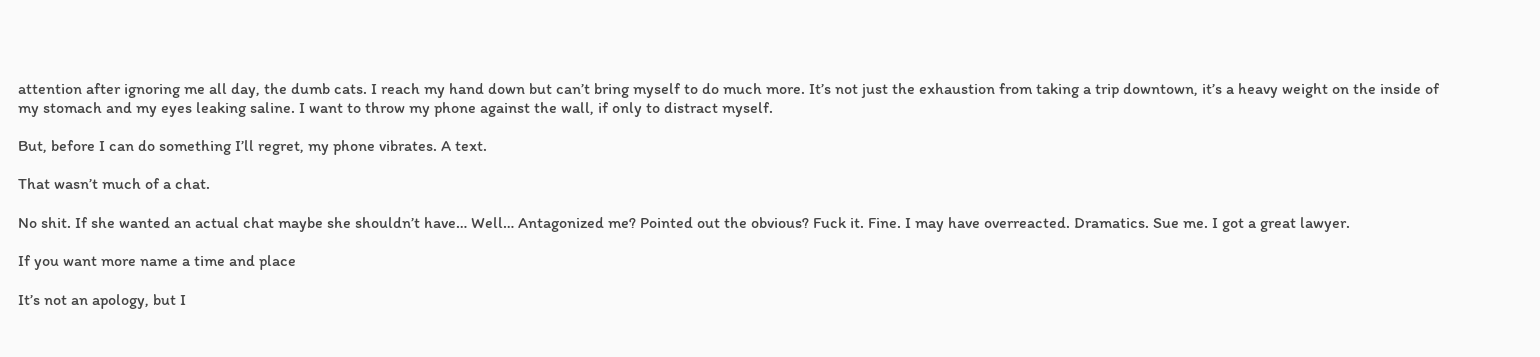attention after ignoring me all day, the dumb cats. I reach my hand down but can’t bring myself to do much more. It’s not just the exhaustion from taking a trip downtown, it’s a heavy weight on the inside of my stomach and my eyes leaking saline. I want to throw my phone against the wall, if only to distract myself.

But, before I can do something I’ll regret, my phone vibrates. A text.

That wasn’t much of a chat.

No shit. If she wanted an actual chat maybe she shouldn’t have… Well… Antagonized me? Pointed out the obvious? Fuck it. Fine. I may have overreacted. Dramatics. Sue me. I got a great lawyer.

If you want more name a time and place

It’s not an apology, but I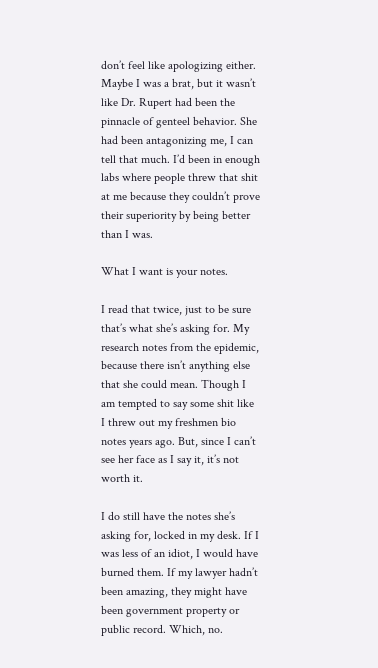don’t feel like apologizing either. Maybe I was a brat, but it wasn’t like Dr. Rupert had been the pinnacle of genteel behavior. She had been antagonizing me, I can tell that much. I’d been in enough labs where people threw that shit at me because they couldn’t prove their superiority by being better than I was.

What I want is your notes.

I read that twice, just to be sure that’s what she’s asking for. My research notes from the epidemic, because there isn’t anything else that she could mean. Though I am tempted to say some shit like I threw out my freshmen bio notes years ago. But, since I can’t see her face as I say it, it’s not worth it.

I do still have the notes she’s asking for, locked in my desk. If I was less of an idiot, I would have burned them. If my lawyer hadn’t been amazing, they might have been government property or public record. Which, no.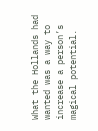What the Hollands had wanted was a way to increase a person’s magical potential.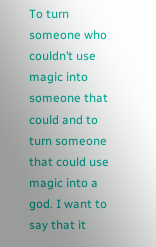To turn someone who couldn’t use magic into someone that could and to turn someone that could use magic into a god. I want to say that it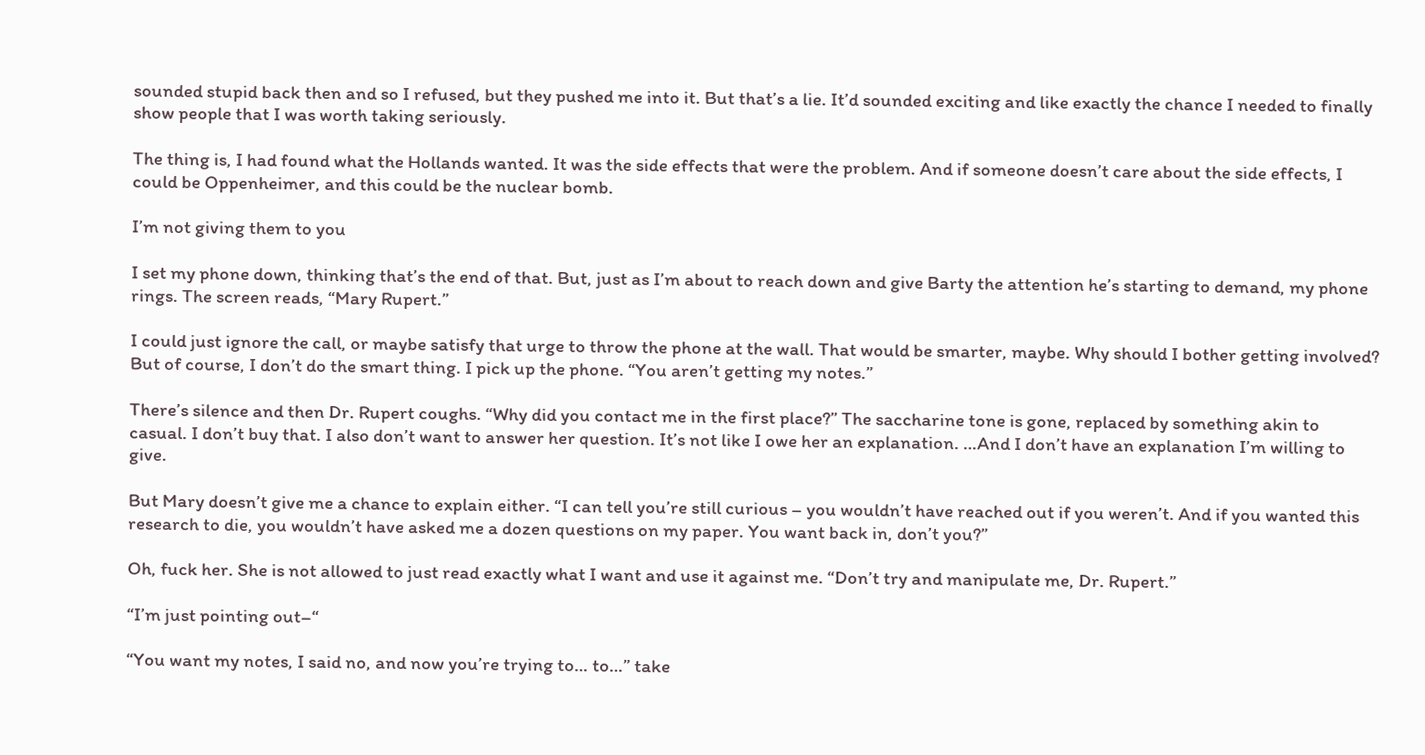sounded stupid back then and so I refused, but they pushed me into it. But that’s a lie. It’d sounded exciting and like exactly the chance I needed to finally show people that I was worth taking seriously.

The thing is, I had found what the Hollands wanted. It was the side effects that were the problem. And if someone doesn’t care about the side effects, I could be Oppenheimer, and this could be the nuclear bomb.

I’m not giving them to you

I set my phone down, thinking that’s the end of that. But, just as I’m about to reach down and give Barty the attention he’s starting to demand, my phone rings. The screen reads, “Mary Rupert.”

I could just ignore the call, or maybe satisfy that urge to throw the phone at the wall. That would be smarter, maybe. Why should I bother getting involved? But of course, I don’t do the smart thing. I pick up the phone. “You aren’t getting my notes.”

There’s silence and then Dr. Rupert coughs. “Why did you contact me in the first place?” The saccharine tone is gone, replaced by something akin to casual. I don’t buy that. I also don’t want to answer her question. It’s not like I owe her an explanation. …And I don’t have an explanation I’m willing to give.

But Mary doesn’t give me a chance to explain either. “I can tell you’re still curious – you wouldn’t have reached out if you weren’t. And if you wanted this research to die, you wouldn’t have asked me a dozen questions on my paper. You want back in, don’t you?”

Oh, fuck her. She is not allowed to just read exactly what I want and use it against me. “Don’t try and manipulate me, Dr. Rupert.”

“I’m just pointing out–“

“You want my notes, I said no, and now you’re trying to… to…” take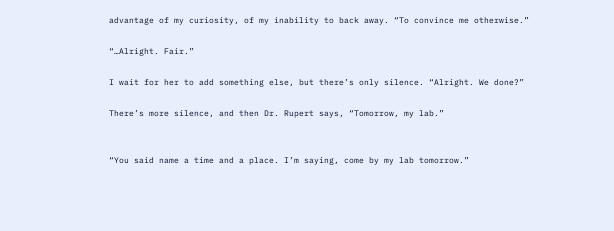advantage of my curiosity, of my inability to back away. “To convince me otherwise.”

“…Alright. Fair.”

I wait for her to add something else, but there’s only silence. “Alright. We done?”

There’s more silence, and then Dr. Rupert says, “Tomorrow, my lab.”


“You said name a time and a place. I’m saying, come by my lab tomorrow.”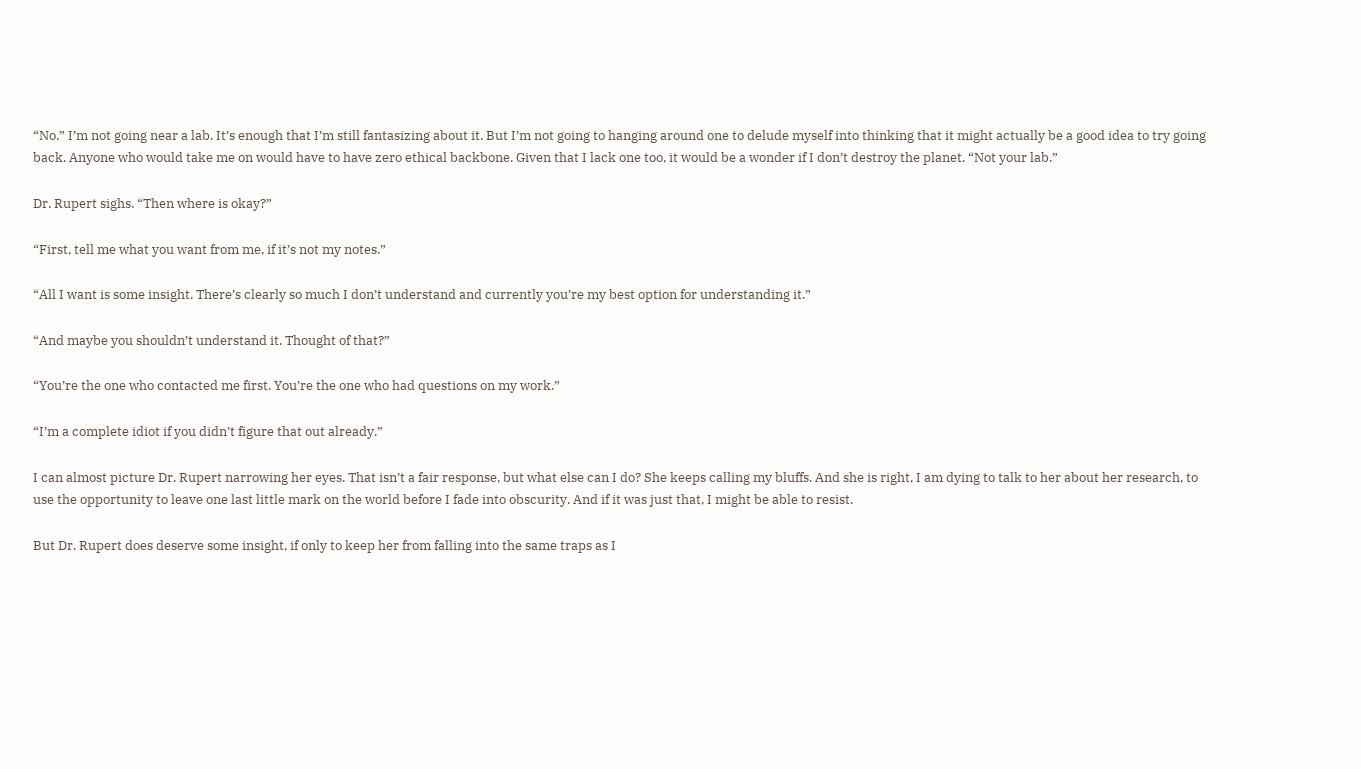“No.” I’m not going near a lab. It’s enough that I’m still fantasizing about it. But I’m not going to hanging around one to delude myself into thinking that it might actually be a good idea to try going back. Anyone who would take me on would have to have zero ethical backbone. Given that I lack one too, it would be a wonder if I don’t destroy the planet. “Not your lab.”

Dr. Rupert sighs. “Then where is okay?”

“First, tell me what you want from me, if it’s not my notes.”

“All I want is some insight. There’s clearly so much I don’t understand and currently you’re my best option for understanding it.”

“And maybe you shouldn’t understand it. Thought of that?”

“You’re the one who contacted me first. You’re the one who had questions on my work.”

“I’m a complete idiot if you didn’t figure that out already.”

I can almost picture Dr. Rupert narrowing her eyes. That isn’t a fair response, but what else can I do? She keeps calling my bluffs. And she is right, I am dying to talk to her about her research, to use the opportunity to leave one last little mark on the world before I fade into obscurity. And if it was just that, I might be able to resist.

But Dr. Rupert does deserve some insight, if only to keep her from falling into the same traps as I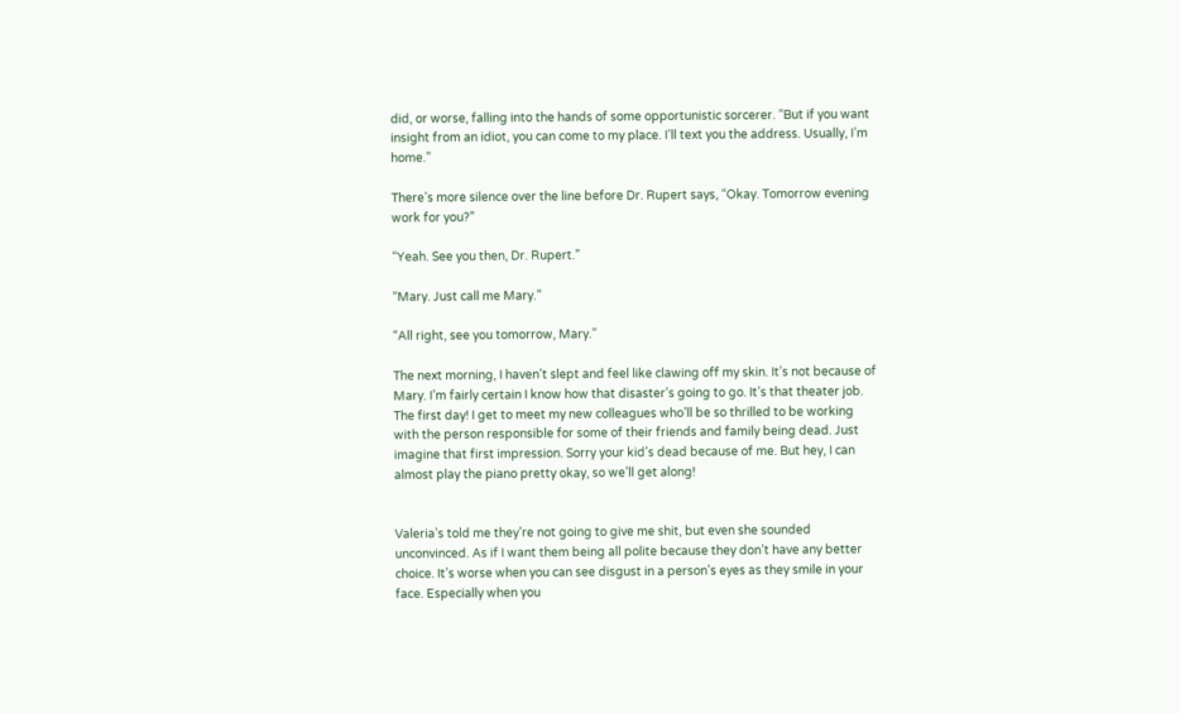did, or worse, falling into the hands of some opportunistic sorcerer. “But if you want insight from an idiot, you can come to my place. I’ll text you the address. Usually, I’m home.”

There’s more silence over the line before Dr. Rupert says, “Okay. Tomorrow evening work for you?”

“Yeah. See you then, Dr. Rupert.”

“Mary. Just call me Mary.”

“All right, see you tomorrow, Mary.”

The next morning, I haven’t slept and feel like clawing off my skin. It’s not because of Mary. I’m fairly certain I know how that disaster’s going to go. It’s that theater job. The first day! I get to meet my new colleagues who’ll be so thrilled to be working with the person responsible for some of their friends and family being dead. Just imagine that first impression. Sorry your kid’s dead because of me. But hey, I can almost play the piano pretty okay, so we’ll get along!


Valeria’s told me they’re not going to give me shit, but even she sounded unconvinced. As if I want them being all polite because they don’t have any better choice. It’s worse when you can see disgust in a person’s eyes as they smile in your face. Especially when you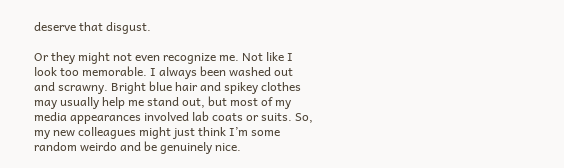deserve that disgust.

Or they might not even recognize me. Not like I look too memorable. I always been washed out and scrawny. Bright blue hair and spikey clothes may usually help me stand out, but most of my media appearances involved lab coats or suits. So, my new colleagues might just think I’m some random weirdo and be genuinely nice.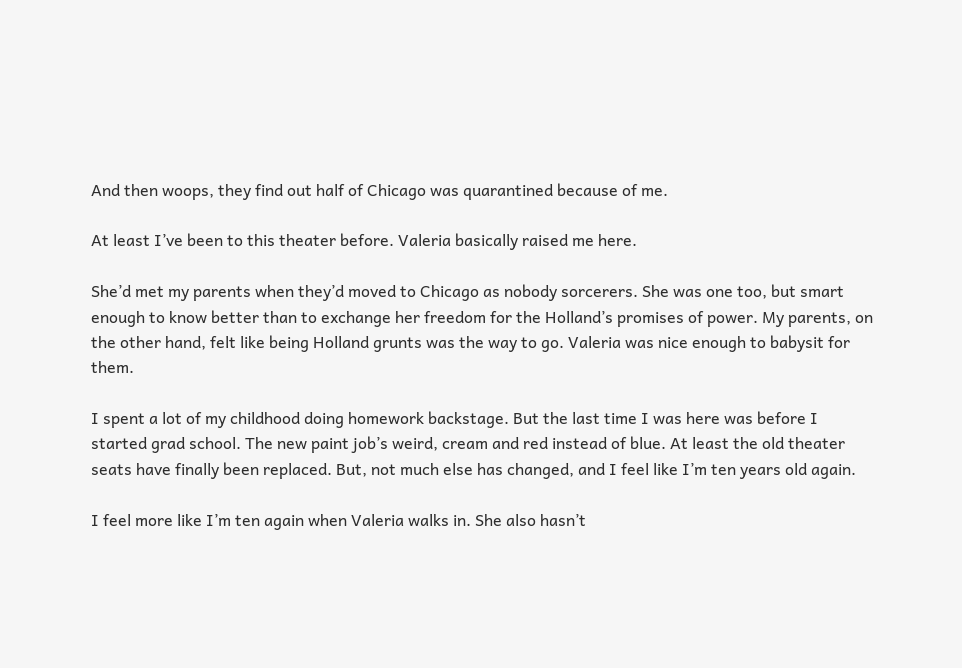And then woops, they find out half of Chicago was quarantined because of me.

At least I’ve been to this theater before. Valeria basically raised me here.

She’d met my parents when they’d moved to Chicago as nobody sorcerers. She was one too, but smart enough to know better than to exchange her freedom for the Holland’s promises of power. My parents, on the other hand, felt like being Holland grunts was the way to go. Valeria was nice enough to babysit for them.

I spent a lot of my childhood doing homework backstage. But the last time I was here was before I started grad school. The new paint job’s weird, cream and red instead of blue. At least the old theater seats have finally been replaced. But, not much else has changed, and I feel like I’m ten years old again.

I feel more like I’m ten again when Valeria walks in. She also hasn’t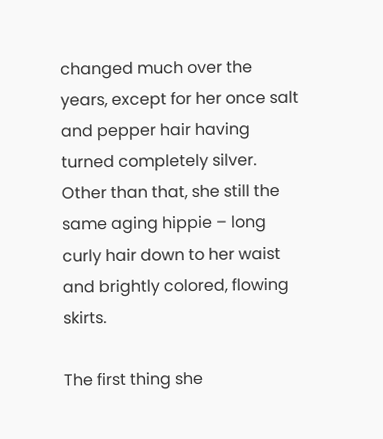changed much over the years, except for her once salt and pepper hair having turned completely silver. Other than that, she still the same aging hippie – long curly hair down to her waist and brightly colored, flowing skirts.

The first thing she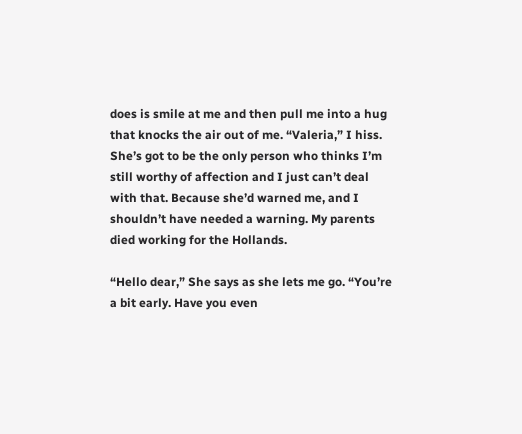does is smile at me and then pull me into a hug that knocks the air out of me. “Valeria,” I hiss. She’s got to be the only person who thinks I’m still worthy of affection and I just can’t deal with that. Because she’d warned me, and I shouldn’t have needed a warning. My parents died working for the Hollands.

“Hello dear,” She says as she lets me go. “You’re a bit early. Have you even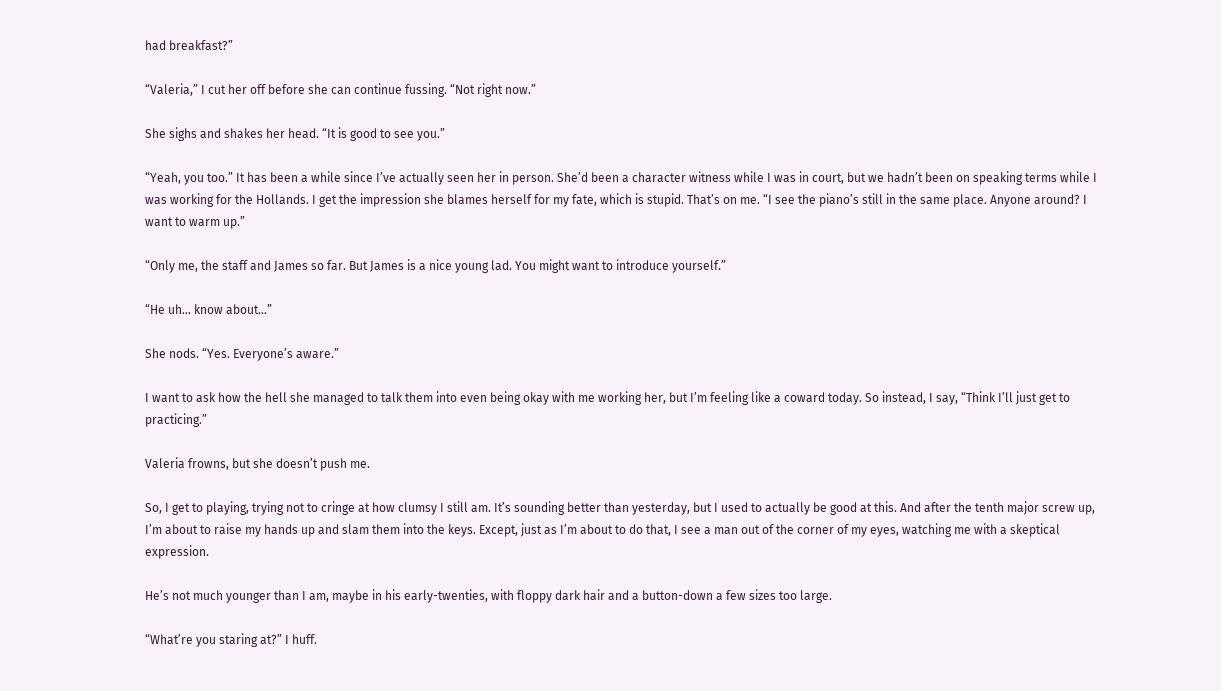had breakfast?”

“Valeria,” I cut her off before she can continue fussing. “Not right now.”

She sighs and shakes her head. “It is good to see you.”

“Yeah, you too.” It has been a while since I’ve actually seen her in person. She’d been a character witness while I was in court, but we hadn’t been on speaking terms while I was working for the Hollands. I get the impression she blames herself for my fate, which is stupid. That’s on me. “I see the piano’s still in the same place. Anyone around? I want to warm up.”

“Only me, the staff and James so far. But James is a nice young lad. You might want to introduce yourself.”

“He uh… know about…”

She nods. “Yes. Everyone’s aware.”

I want to ask how the hell she managed to talk them into even being okay with me working her, but I’m feeling like a coward today. So instead, I say, “Think I’ll just get to practicing.”

Valeria frowns, but she doesn’t push me.

So, I get to playing, trying not to cringe at how clumsy I still am. It’s sounding better than yesterday, but I used to actually be good at this. And after the tenth major screw up, I’m about to raise my hands up and slam them into the keys. Except, just as I’m about to do that, I see a man out of the corner of my eyes, watching me with a skeptical expression.

He’s not much younger than I am, maybe in his early-twenties, with floppy dark hair and a button-down a few sizes too large.

“What’re you staring at?” I huff.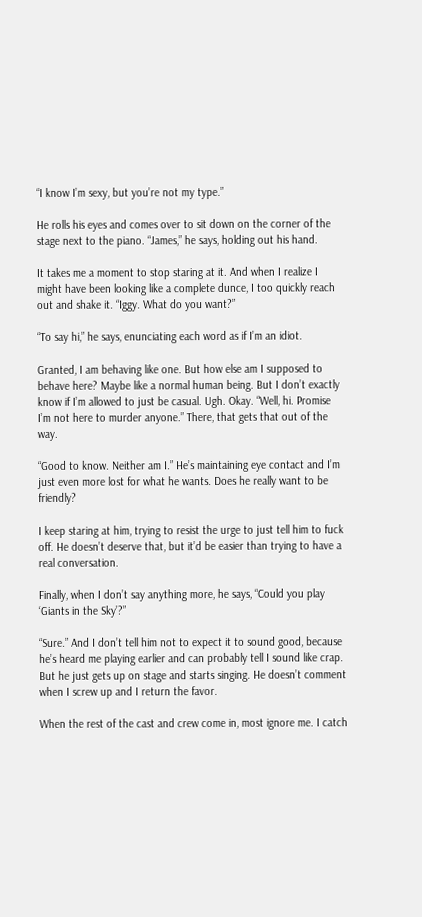“I know I’m sexy, but you’re not my type.”

He rolls his eyes and comes over to sit down on the corner of the stage next to the piano. “James,” he says, holding out his hand.

It takes me a moment to stop staring at it. And when I realize I might have been looking like a complete dunce, I too quickly reach out and shake it. “Iggy. What do you want?”

“To say hi,” he says, enunciating each word as if I’m an idiot.

Granted, I am behaving like one. But how else am I supposed to behave here? Maybe like a normal human being. But I don’t exactly know if I’m allowed to just be casual. Ugh. Okay. “Well, hi. Promise I’m not here to murder anyone.” There, that gets that out of the way.

“Good to know. Neither am I.” He’s maintaining eye contact and I’m just even more lost for what he wants. Does he really want to be friendly?

I keep staring at him, trying to resist the urge to just tell him to fuck off. He doesn’t deserve that, but it’d be easier than trying to have a real conversation.

Finally, when I don’t say anything more, he says, “Could you play ‘Giants in the Sky’?”

“Sure.” And I don’t tell him not to expect it to sound good, because he’s heard me playing earlier and can probably tell I sound like crap. But he just gets up on stage and starts singing. He doesn’t comment when I screw up and I return the favor.

When the rest of the cast and crew come in, most ignore me. I catch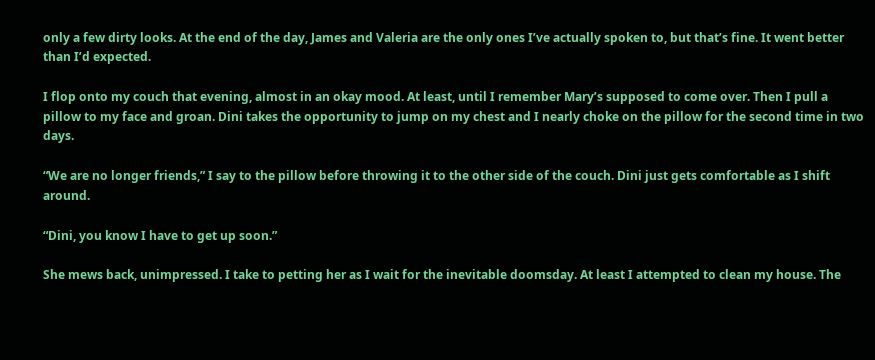only a few dirty looks. At the end of the day, James and Valeria are the only ones I’ve actually spoken to, but that’s fine. It went better than I’d expected.

I flop onto my couch that evening, almost in an okay mood. At least, until I remember Mary’s supposed to come over. Then I pull a pillow to my face and groan. Dini takes the opportunity to jump on my chest and I nearly choke on the pillow for the second time in two days.

“We are no longer friends,” I say to the pillow before throwing it to the other side of the couch. Dini just gets comfortable as I shift around.

“Dini, you know I have to get up soon.”

She mews back, unimpressed. I take to petting her as I wait for the inevitable doomsday. At least I attempted to clean my house. The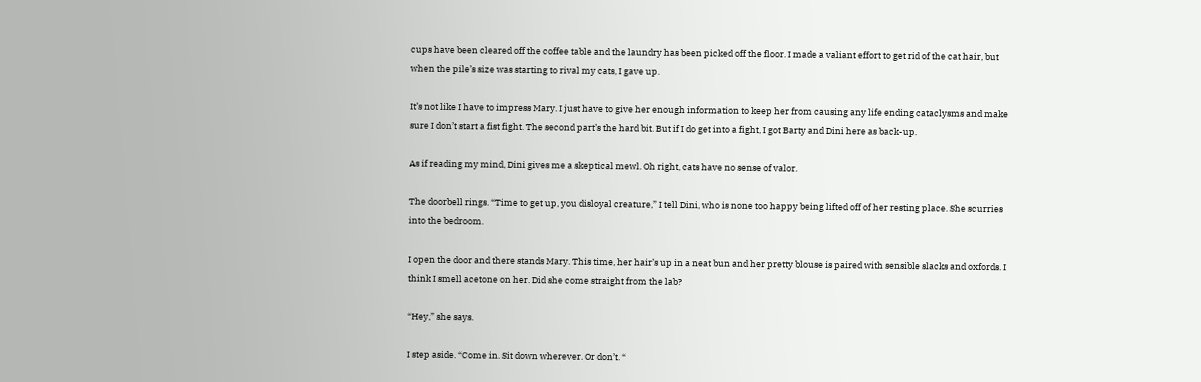cups have been cleared off the coffee table and the laundry has been picked off the floor. I made a valiant effort to get rid of the cat hair, but when the pile’s size was starting to rival my cats, I gave up.

It’s not like I have to impress Mary. I just have to give her enough information to keep her from causing any life ending cataclysms and make sure I don’t start a fist fight. The second part’s the hard bit. But if I do get into a fight, I got Barty and Dini here as back-up.

As if reading my mind, Dini gives me a skeptical mewl. Oh right, cats have no sense of valor.

The doorbell rings. “Time to get up, you disloyal creature,” I tell Dini, who is none too happy being lifted off of her resting place. She scurries into the bedroom.

I open the door and there stands Mary. This time, her hair’s up in a neat bun and her pretty blouse is paired with sensible slacks and oxfords. I think I smell acetone on her. Did she come straight from the lab?

“Hey,” she says.

I step aside. “Come in. Sit down wherever. Or don’t. “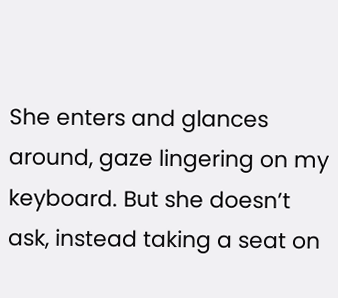She enters and glances around, gaze lingering on my keyboard. But she doesn’t ask, instead taking a seat on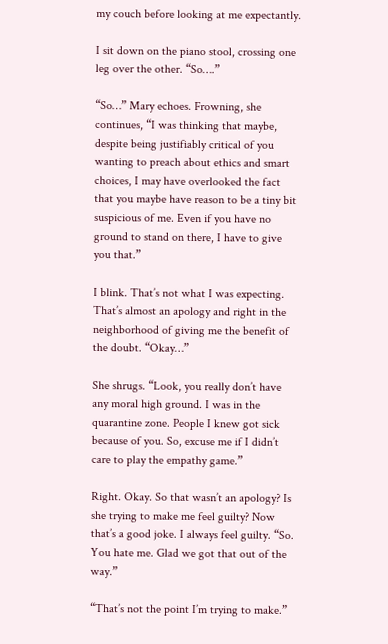my couch before looking at me expectantly.

I sit down on the piano stool, crossing one leg over the other. “So….”

“So…” Mary echoes. Frowning, she continues, “I was thinking that maybe, despite being justifiably critical of you wanting to preach about ethics and smart choices, I may have overlooked the fact that you maybe have reason to be a tiny bit suspicious of me. Even if you have no ground to stand on there, I have to give you that.”

I blink. That’s not what I was expecting. That’s almost an apology and right in the neighborhood of giving me the benefit of the doubt. “Okay…”

She shrugs. “Look, you really don’t have any moral high ground. I was in the quarantine zone. People I knew got sick because of you. So, excuse me if I didn’t care to play the empathy game.”

Right. Okay. So that wasn’t an apology? Is she trying to make me feel guilty? Now that’s a good joke. I always feel guilty. “So. You hate me. Glad we got that out of the way.”

“That’s not the point I’m trying to make.”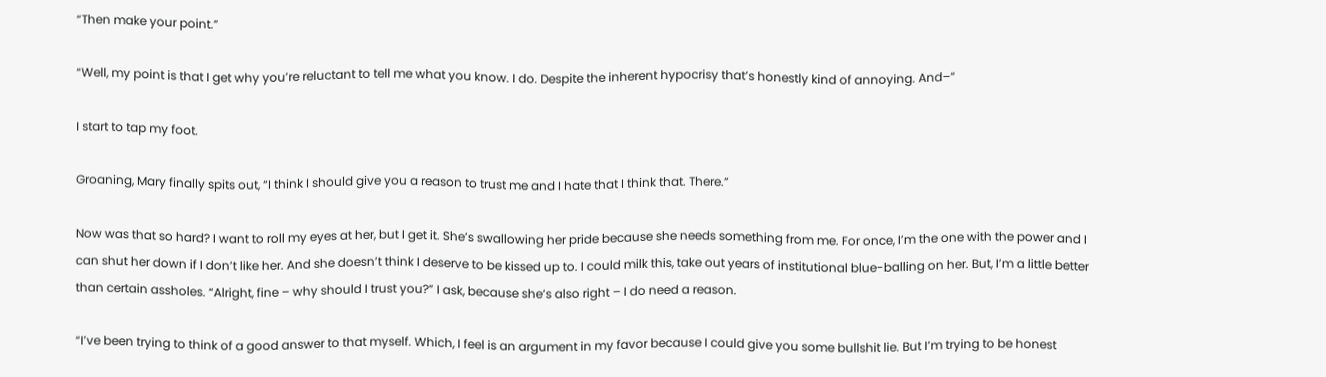“Then make your point.”

“Well, my point is that I get why you’re reluctant to tell me what you know. I do. Despite the inherent hypocrisy that’s honestly kind of annoying. And–“

I start to tap my foot.

Groaning, Mary finally spits out, “I think I should give you a reason to trust me and I hate that I think that. There.”

Now was that so hard? I want to roll my eyes at her, but I get it. She’s swallowing her pride because she needs something from me. For once, I’m the one with the power and I can shut her down if I don’t like her. And she doesn’t think I deserve to be kissed up to. I could milk this, take out years of institutional blue-balling on her. But, I’m a little better than certain assholes. “Alright, fine – why should I trust you?” I ask, because she’s also right – I do need a reason.

“I’ve been trying to think of a good answer to that myself. Which, I feel is an argument in my favor because I could give you some bullshit lie. But I’m trying to be honest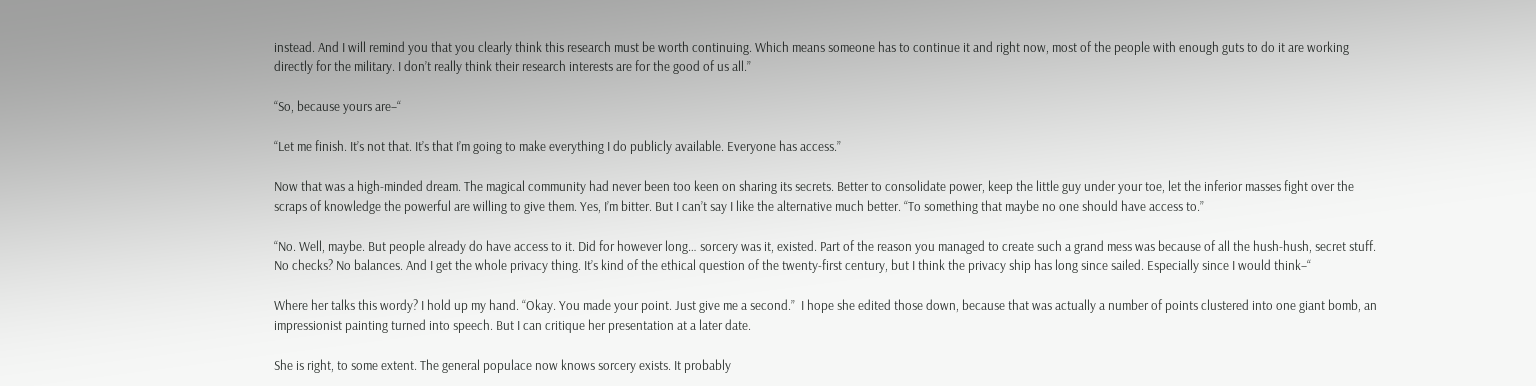instead. And I will remind you that you clearly think this research must be worth continuing. Which means someone has to continue it and right now, most of the people with enough guts to do it are working directly for the military. I don’t really think their research interests are for the good of us all.”

“So, because yours are–“

“Let me finish. It’s not that. It’s that I’m going to make everything I do publicly available. Everyone has access.”

Now that was a high-minded dream. The magical community had never been too keen on sharing its secrets. Better to consolidate power, keep the little guy under your toe, let the inferior masses fight over the scraps of knowledge the powerful are willing to give them. Yes, I’m bitter. But I can’t say I like the alternative much better. “To something that maybe no one should have access to.”

“No. Well, maybe. But people already do have access to it. Did for however long… sorcery was it, existed. Part of the reason you managed to create such a grand mess was because of all the hush-hush, secret stuff. No checks? No balances. And I get the whole privacy thing. It’s kind of the ethical question of the twenty-first century, but I think the privacy ship has long since sailed. Especially since I would think–“

Where her talks this wordy? I hold up my hand. “Okay. You made your point. Just give me a second.”  I hope she edited those down, because that was actually a number of points clustered into one giant bomb, an impressionist painting turned into speech. But I can critique her presentation at a later date.

She is right, to some extent. The general populace now knows sorcery exists. It probably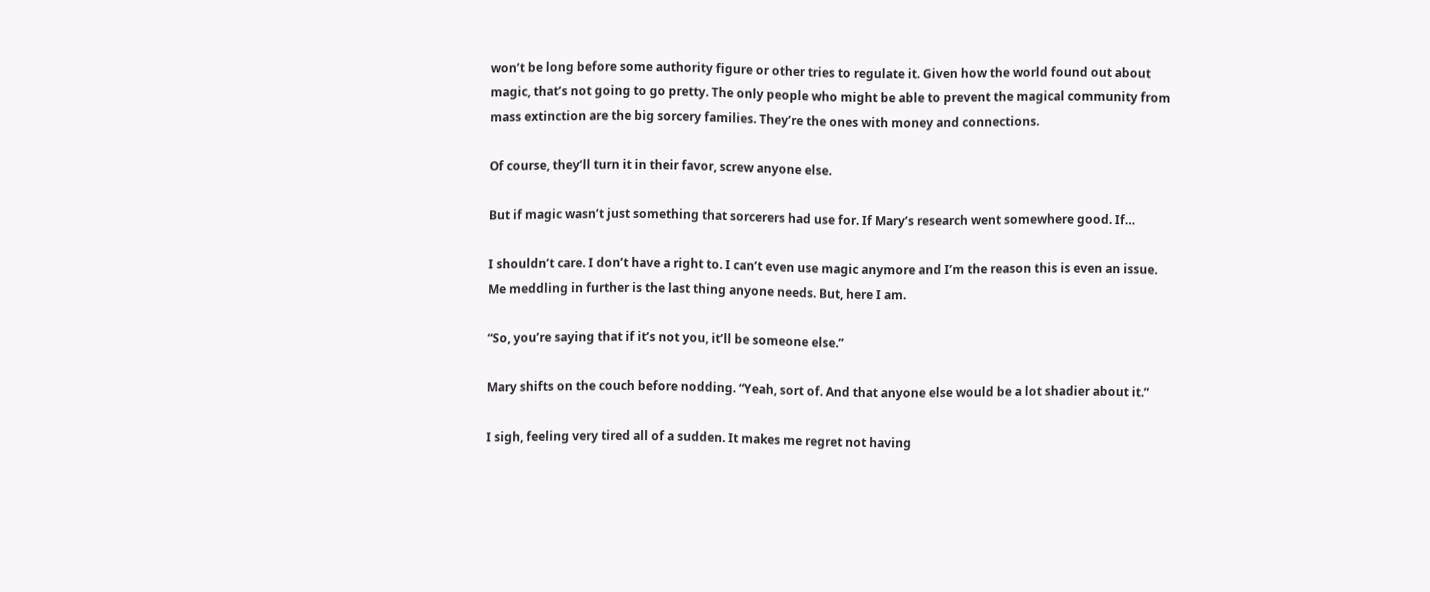won’t be long before some authority figure or other tries to regulate it. Given how the world found out about magic, that’s not going to go pretty. The only people who might be able to prevent the magical community from mass extinction are the big sorcery families. They’re the ones with money and connections.

Of course, they’ll turn it in their favor, screw anyone else.

But if magic wasn’t just something that sorcerers had use for. If Mary’s research went somewhere good. If…

I shouldn’t care. I don’t have a right to. I can’t even use magic anymore and I’m the reason this is even an issue. Me meddling in further is the last thing anyone needs. But, here I am.

“So, you’re saying that if it’s not you, it’ll be someone else.”

Mary shifts on the couch before nodding. “Yeah, sort of. And that anyone else would be a lot shadier about it.”

I sigh, feeling very tired all of a sudden. It makes me regret not having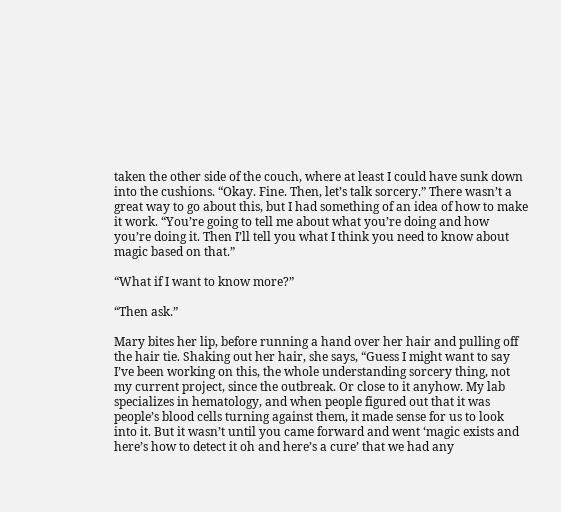taken the other side of the couch, where at least I could have sunk down into the cushions. “Okay. Fine. Then, let’s talk sorcery.” There wasn’t a great way to go about this, but I had something of an idea of how to make it work. “You’re going to tell me about what you’re doing and how you’re doing it. Then I’ll tell you what I think you need to know about magic based on that.”

“What if I want to know more?”

“Then ask.”

Mary bites her lip, before running a hand over her hair and pulling off the hair tie. Shaking out her hair, she says, “Guess I might want to say I’ve been working on this, the whole understanding sorcery thing, not my current project, since the outbreak. Or close to it anyhow. My lab specializes in hematology, and when people figured out that it was people’s blood cells turning against them, it made sense for us to look into it. But it wasn’t until you came forward and went ‘magic exists and here’s how to detect it oh and here’s a cure’ that we had any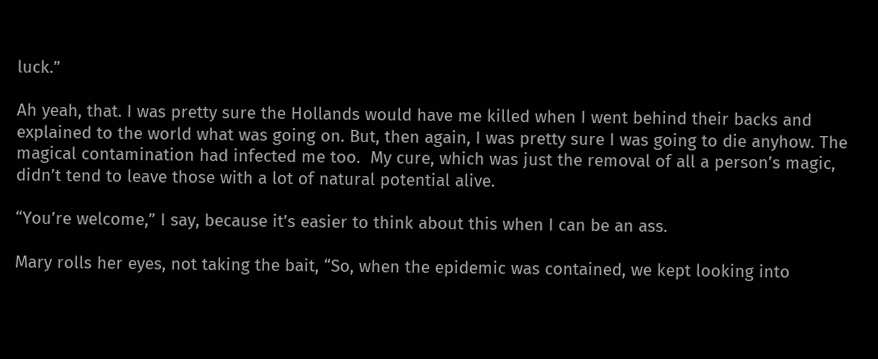luck.”

Ah yeah, that. I was pretty sure the Hollands would have me killed when I went behind their backs and explained to the world what was going on. But, then again, I was pretty sure I was going to die anyhow. The magical contamination had infected me too.  My cure, which was just the removal of all a person’s magic, didn’t tend to leave those with a lot of natural potential alive.

“You’re welcome,” I say, because it’s easier to think about this when I can be an ass.

Mary rolls her eyes, not taking the bait, “So, when the epidemic was contained, we kept looking into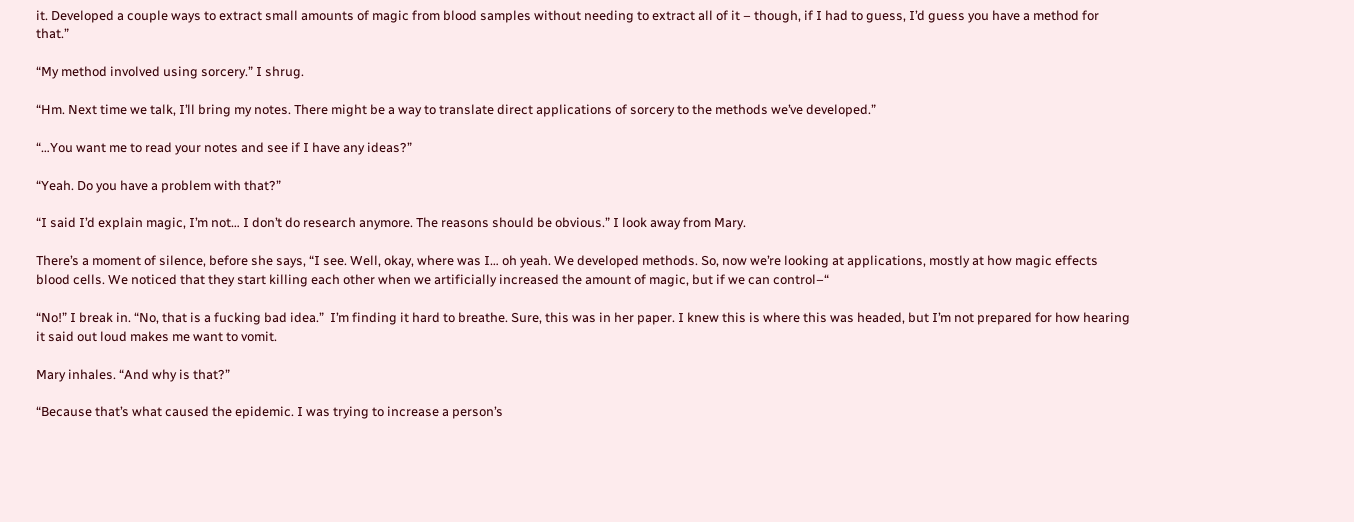it. Developed a couple ways to extract small amounts of magic from blood samples without needing to extract all of it – though, if I had to guess, I’d guess you have a method for that.”

“My method involved using sorcery.” I shrug.

“Hm. Next time we talk, I’ll bring my notes. There might be a way to translate direct applications of sorcery to the methods we’ve developed.”

“…You want me to read your notes and see if I have any ideas?”

“Yeah. Do you have a problem with that?”

“I said I’d explain magic, I’m not… I don’t do research anymore. The reasons should be obvious.” I look away from Mary.

There’s a moment of silence, before she says, “I see. Well, okay, where was I… oh yeah. We developed methods. So, now we’re looking at applications, mostly at how magic effects blood cells. We noticed that they start killing each other when we artificially increased the amount of magic, but if we can control–“

“No!” I break in. “No, that is a fucking bad idea.”  I’m finding it hard to breathe. Sure, this was in her paper. I knew this is where this was headed, but I’m not prepared for how hearing it said out loud makes me want to vomit.

Mary inhales. “And why is that?”

“Because that’s what caused the epidemic. I was trying to increase a person’s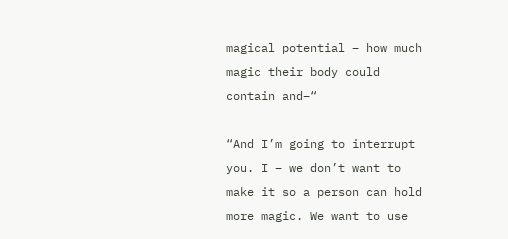magical potential – how much magic their body could contain and–“

“And I’m going to interrupt you. I – we don’t want to make it so a person can hold more magic. We want to use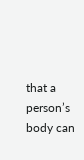that a person’s body can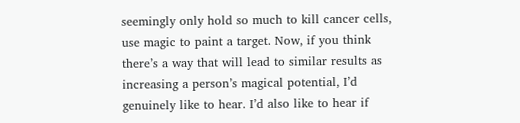seemingly only hold so much to kill cancer cells, use magic to paint a target. Now, if you think there’s a way that will lead to similar results as increasing a person’s magical potential, I’d genuinely like to hear. I’d also like to hear if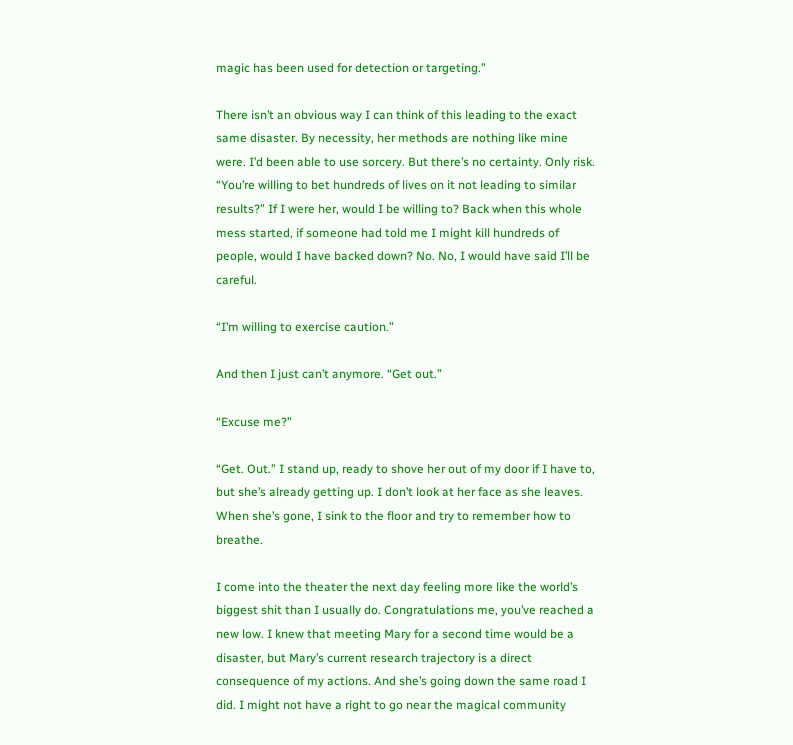magic has been used for detection or targeting.”

There isn’t an obvious way I can think of this leading to the exact same disaster. By necessity, her methods are nothing like mine were. I’d been able to use sorcery. But there’s no certainty. Only risk. “You’re willing to bet hundreds of lives on it not leading to similar results?” If I were her, would I be willing to? Back when this whole mess started, if someone had told me I might kill hundreds of people, would I have backed down? No. No, I would have said I’ll be careful.

“I’m willing to exercise caution.”

And then I just can’t anymore. “Get out.”

“Excuse me?”

“Get. Out.” I stand up, ready to shove her out of my door if I have to, but she’s already getting up. I don’t look at her face as she leaves. When she’s gone, I sink to the floor and try to remember how to breathe.

I come into the theater the next day feeling more like the world’s biggest shit than I usually do. Congratulations me, you’ve reached a new low. I knew that meeting Mary for a second time would be a disaster, but Mary’s current research trajectory is a direct consequence of my actions. And she’s going down the same road I did. I might not have a right to go near the magical community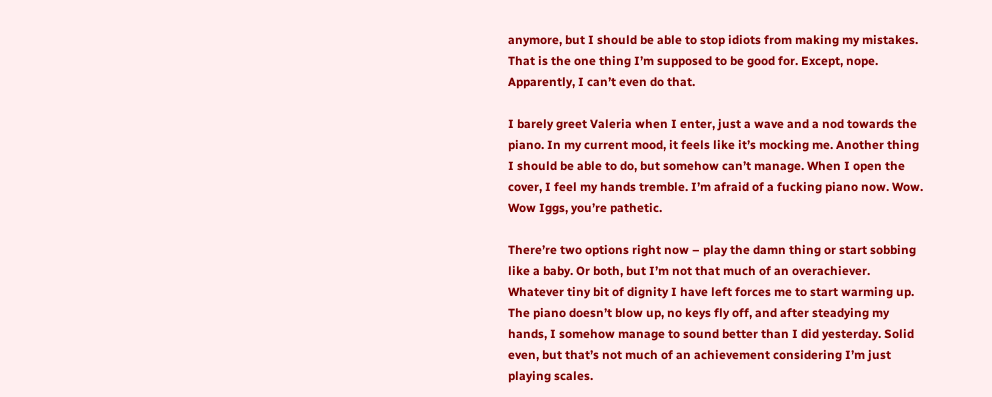anymore, but I should be able to stop idiots from making my mistakes. That is the one thing I’m supposed to be good for. Except, nope. Apparently, I can’t even do that.

I barely greet Valeria when I enter, just a wave and a nod towards the piano. In my current mood, it feels like it’s mocking me. Another thing I should be able to do, but somehow can’t manage. When I open the cover, I feel my hands tremble. I’m afraid of a fucking piano now. Wow. Wow Iggs, you’re pathetic.

There’re two options right now – play the damn thing or start sobbing like a baby. Or both, but I’m not that much of an overachiever. Whatever tiny bit of dignity I have left forces me to start warming up. The piano doesn’t blow up, no keys fly off, and after steadying my hands, I somehow manage to sound better than I did yesterday. Solid even, but that’s not much of an achievement considering I’m just playing scales.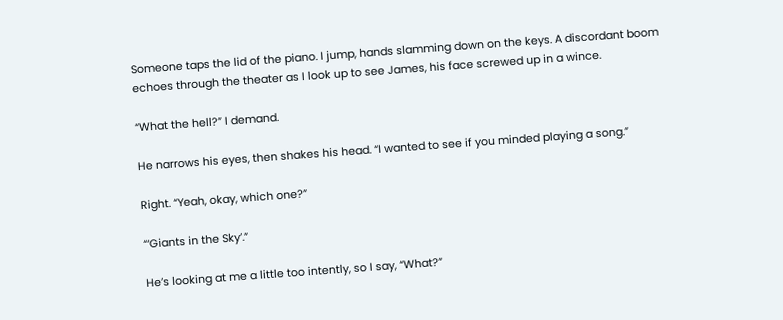Someone taps the lid of the piano. I jump, hands slamming down on the keys. A discordant boom echoes through the theater as I look up to see James, his face screwed up in a wince.

“What the hell?” I demand.

He narrows his eyes, then shakes his head. “I wanted to see if you minded playing a song.”

Right. “Yeah, okay, which one?”

“‘Giants in the Sky’.”

He’s looking at me a little too intently, so I say, “What?”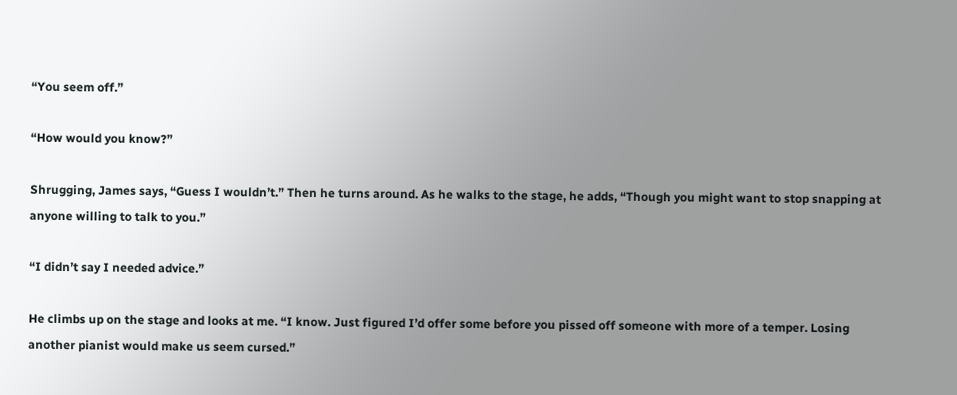“You seem off.”

“How would you know?”

Shrugging, James says, “Guess I wouldn’t.” Then he turns around. As he walks to the stage, he adds, “Though you might want to stop snapping at anyone willing to talk to you.”

“I didn’t say I needed advice.”

He climbs up on the stage and looks at me. “I know. Just figured I’d offer some before you pissed off someone with more of a temper. Losing another pianist would make us seem cursed.”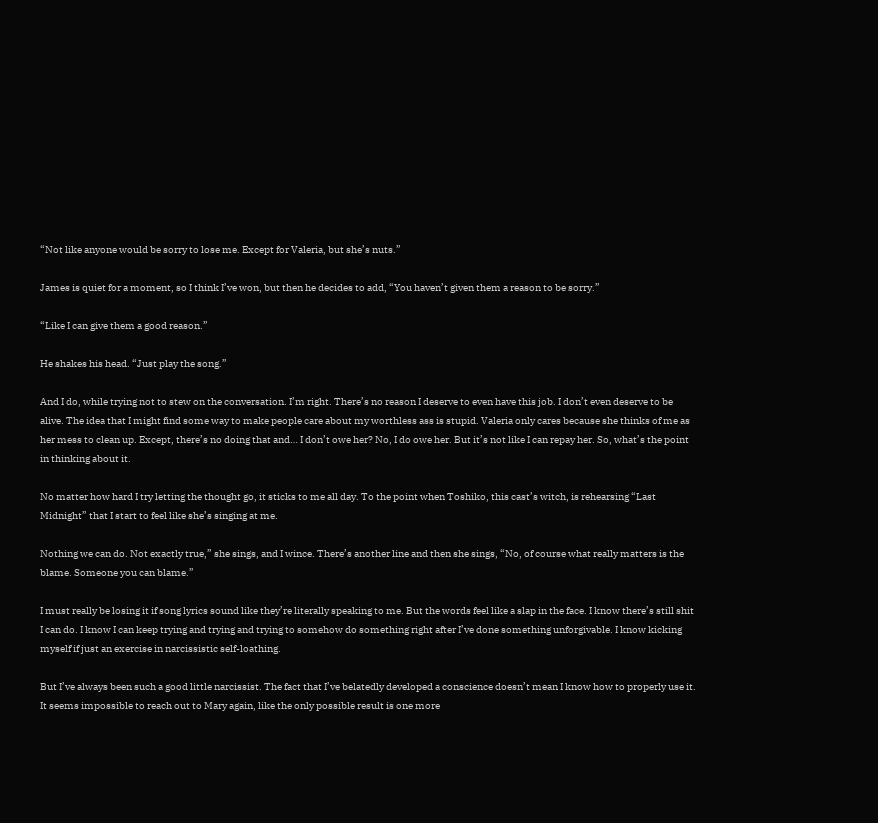“Not like anyone would be sorry to lose me. Except for Valeria, but she’s nuts.”

James is quiet for a moment, so I think I’ve won, but then he decides to add, “You haven’t given them a reason to be sorry.”

“Like I can give them a good reason.”

He shakes his head. “Just play the song.”

And I do, while trying not to stew on the conversation. I’m right. There’s no reason I deserve to even have this job. I don’t even deserve to be alive. The idea that I might find some way to make people care about my worthless ass is stupid. Valeria only cares because she thinks of me as her mess to clean up. Except, there’s no doing that and… I don’t owe her? No, I do owe her. But it’s not like I can repay her. So, what’s the point in thinking about it.

No matter how hard I try letting the thought go, it sticks to me all day. To the point when Toshiko, this cast’s witch, is rehearsing “Last Midnight” that I start to feel like she’s singing at me.

Nothing we can do. Not exactly true,” she sings, and I wince. There’s another line and then she sings, “No, of course what really matters is the blame. Someone you can blame.”

I must really be losing it if song lyrics sound like they’re literally speaking to me. But the words feel like a slap in the face. I know there’s still shit I can do. I know I can keep trying and trying and trying to somehow do something right after I’ve done something unforgivable. I know kicking myself if just an exercise in narcissistic self-loathing.

But I’ve always been such a good little narcissist. The fact that I’ve belatedly developed a conscience doesn’t mean I know how to properly use it. It seems impossible to reach out to Mary again, like the only possible result is one more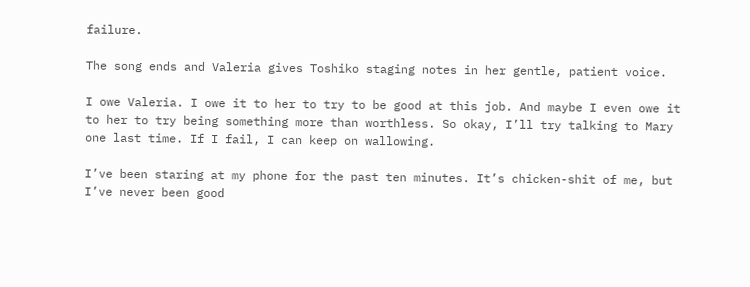failure.

The song ends and Valeria gives Toshiko staging notes in her gentle, patient voice.

I owe Valeria. I owe it to her to try to be good at this job. And maybe I even owe it to her to try being something more than worthless. So okay, I’ll try talking to Mary one last time. If I fail, I can keep on wallowing.

I’ve been staring at my phone for the past ten minutes. It’s chicken-shit of me, but I’ve never been good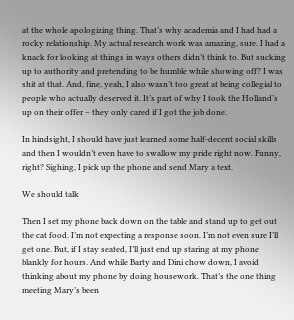at the whole apologizing thing. That’s why academia and I had had a rocky relationship. My actual research work was amazing, sure. I had a knack for looking at things in ways others didn’t think to. But sucking up to authority and pretending to be humble while showing off? I was shit at that. And, fine, yeah, I also wasn’t too great at being collegial to people who actually deserved it. It’s part of why I took the Holland’s up on their offer – they only cared if I got the job done.

In hindsight, I should have just learned some half-decent social skills and then I wouldn’t even have to swallow my pride right now. Funny, right? Sighing, I pick up the phone and send Mary a text.

We should talk

Then I set my phone back down on the table and stand up to get out the cat food. I’m not expecting a response soon. I’m not even sure I’ll get one. But, if I stay seated, I’ll just end up staring at my phone blankly for hours. And while Barty and Dini chow down, I avoid thinking about my phone by doing housework. That’s the one thing meeting Mary’s been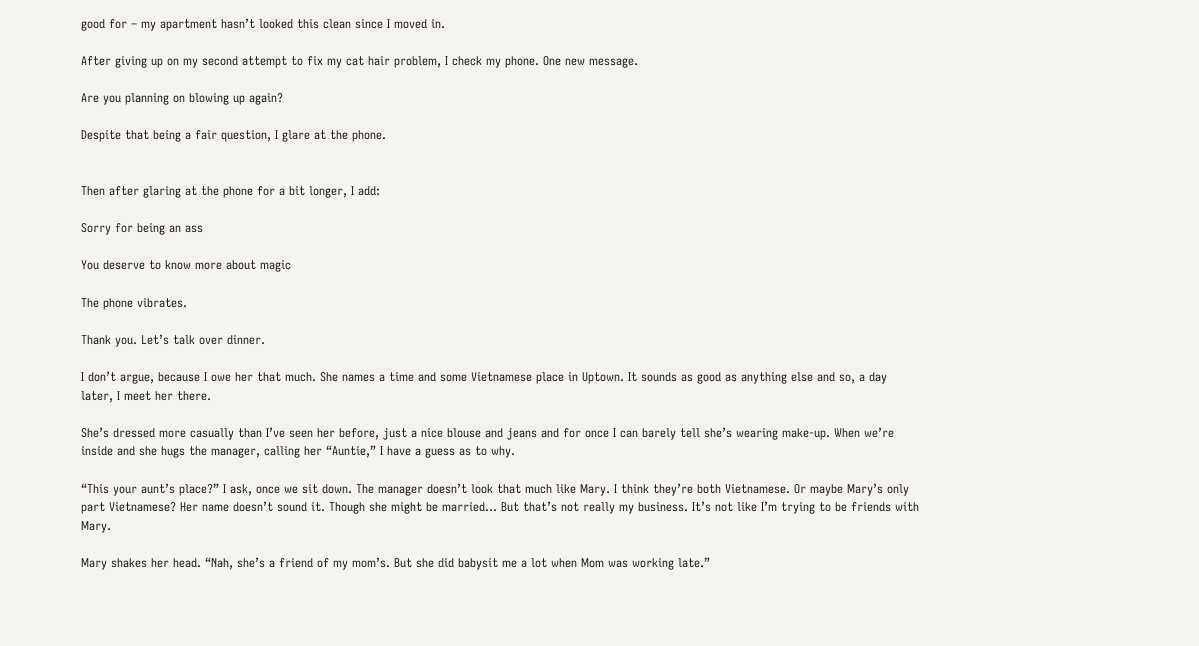good for – my apartment hasn’t looked this clean since I moved in.

After giving up on my second attempt to fix my cat hair problem, I check my phone. One new message.

Are you planning on blowing up again?

Despite that being a fair question, I glare at the phone.


Then after glaring at the phone for a bit longer, I add:

Sorry for being an ass

You deserve to know more about magic

The phone vibrates.

Thank you. Let’s talk over dinner.

I don’t argue, because I owe her that much. She names a time and some Vietnamese place in Uptown. It sounds as good as anything else and so, a day later, I meet her there.

She’s dressed more casually than I’ve seen her before, just a nice blouse and jeans and for once I can barely tell she’s wearing make-up. When we’re inside and she hugs the manager, calling her “Auntie,” I have a guess as to why.

“This your aunt’s place?” I ask, once we sit down. The manager doesn’t look that much like Mary. I think they’re both Vietnamese. Or maybe Mary’s only part Vietnamese? Her name doesn’t sound it. Though she might be married… But that’s not really my business. It’s not like I’m trying to be friends with Mary.

Mary shakes her head. “Nah, she’s a friend of my mom’s. But she did babysit me a lot when Mom was working late.”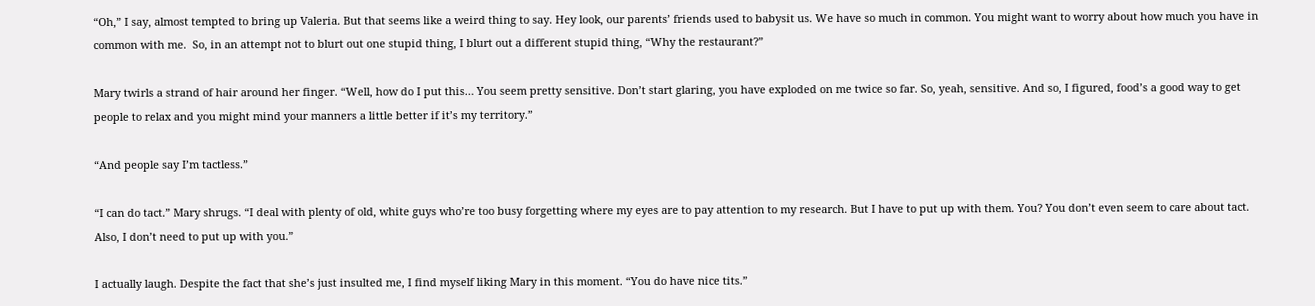“Oh,” I say, almost tempted to bring up Valeria. But that seems like a weird thing to say. Hey look, our parents’ friends used to babysit us. We have so much in common. You might want to worry about how much you have in common with me.  So, in an attempt not to blurt out one stupid thing, I blurt out a different stupid thing, “Why the restaurant?”

Mary twirls a strand of hair around her finger. “Well, how do I put this… You seem pretty sensitive. Don’t start glaring, you have exploded on me twice so far. So, yeah, sensitive. And so, I figured, food’s a good way to get people to relax and you might mind your manners a little better if it’s my territory.”

“And people say I’m tactless.”

“I can do tact.” Mary shrugs. “I deal with plenty of old, white guys who’re too busy forgetting where my eyes are to pay attention to my research. But I have to put up with them. You? You don’t even seem to care about tact. Also, I don’t need to put up with you.”

I actually laugh. Despite the fact that she’s just insulted me, I find myself liking Mary in this moment. “You do have nice tits.”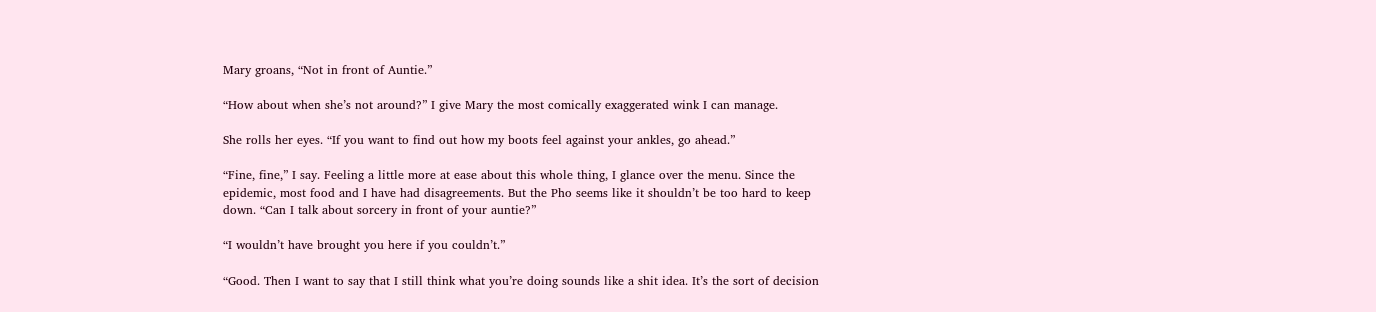Mary groans, “Not in front of Auntie.”

“How about when she’s not around?” I give Mary the most comically exaggerated wink I can manage.

She rolls her eyes. “If you want to find out how my boots feel against your ankles, go ahead.”

“Fine, fine,” I say. Feeling a little more at ease about this whole thing, I glance over the menu. Since the epidemic, most food and I have had disagreements. But the Pho seems like it shouldn’t be too hard to keep down. “Can I talk about sorcery in front of your auntie?”

“I wouldn’t have brought you here if you couldn’t.”

“Good. Then I want to say that I still think what you’re doing sounds like a shit idea. It’s the sort of decision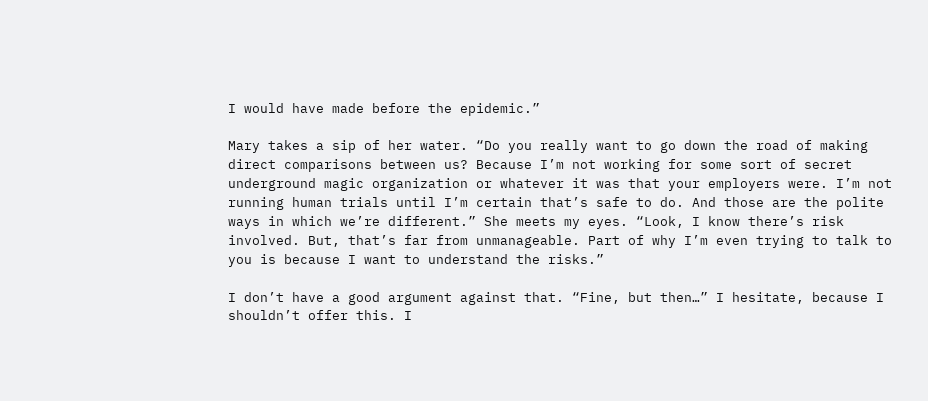I would have made before the epidemic.”

Mary takes a sip of her water. “Do you really want to go down the road of making direct comparisons between us? Because I’m not working for some sort of secret underground magic organization or whatever it was that your employers were. I’m not running human trials until I’m certain that’s safe to do. And those are the polite ways in which we’re different.” She meets my eyes. “Look, I know there’s risk involved. But, that’s far from unmanageable. Part of why I’m even trying to talk to you is because I want to understand the risks.”

I don’t have a good argument against that. “Fine, but then…” I hesitate, because I shouldn’t offer this. I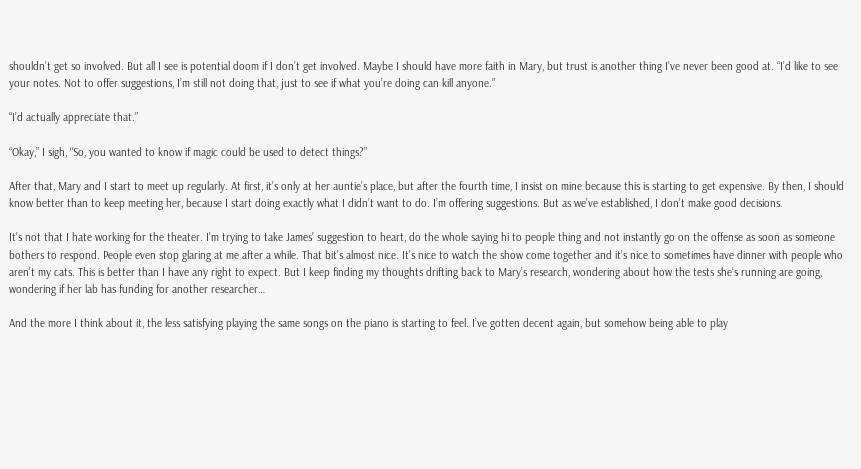shouldn’t get so involved. But all I see is potential doom if I don’t get involved. Maybe I should have more faith in Mary, but trust is another thing I’ve never been good at. “I’d like to see your notes. Not to offer suggestions, I’m still not doing that, just to see if what you’re doing can kill anyone.”

“I’d actually appreciate that.”

“Okay,” I sigh, “So, you wanted to know if magic could be used to detect things?”

After that, Mary and I start to meet up regularly. At first, it’s only at her auntie’s place, but after the fourth time, I insist on mine because this is starting to get expensive. By then, I should know better than to keep meeting her, because I start doing exactly what I didn’t want to do. I’m offering suggestions. But as we’ve established, I don’t make good decisions.

It’s not that I hate working for the theater. I’m trying to take James’ suggestion to heart, do the whole saying hi to people thing and not instantly go on the offense as soon as someone bothers to respond. People even stop glaring at me after a while. That bit’s almost nice. It’s nice to watch the show come together and it’s nice to sometimes have dinner with people who aren’t my cats. This is better than I have any right to expect. But I keep finding my thoughts drifting back to Mary’s research, wondering about how the tests she’s running are going, wondering if her lab has funding for another researcher…

And the more I think about it, the less satisfying playing the same songs on the piano is starting to feel. I’ve gotten decent again, but somehow being able to play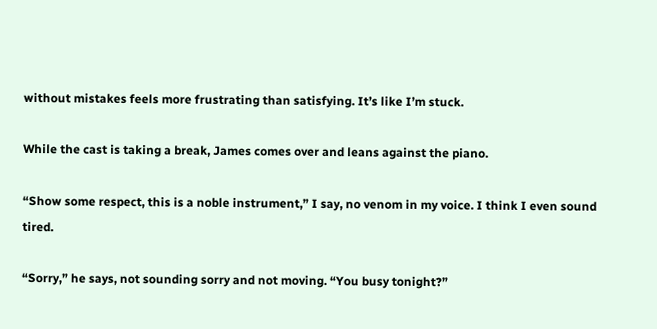without mistakes feels more frustrating than satisfying. It’s like I’m stuck.

While the cast is taking a break, James comes over and leans against the piano.

“Show some respect, this is a noble instrument,” I say, no venom in my voice. I think I even sound tired.

“Sorry,” he says, not sounding sorry and not moving. “You busy tonight?”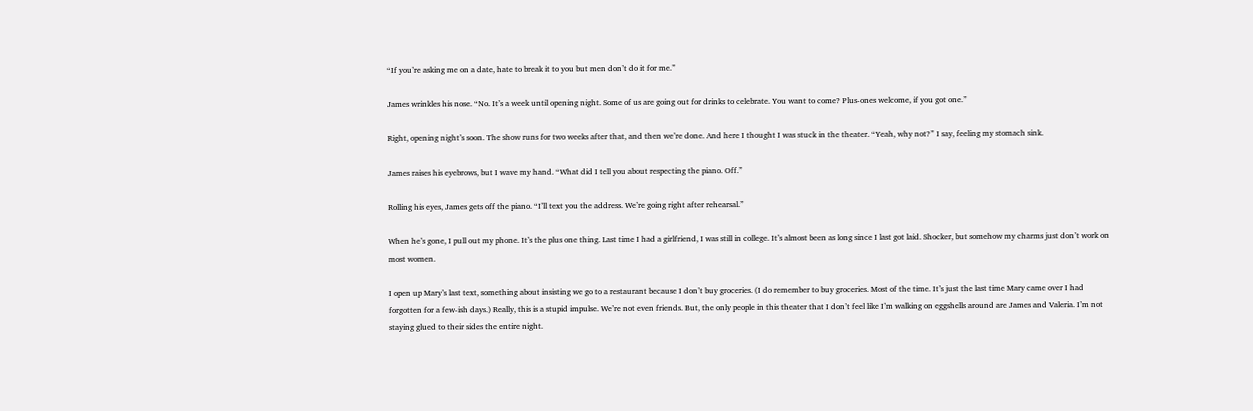“If you’re asking me on a date, hate to break it to you but men don’t do it for me.”

James wrinkles his nose. “No. It’s a week until opening night. Some of us are going out for drinks to celebrate. You want to come? Plus-ones welcome, if you got one.”

Right, opening night’s soon. The show runs for two weeks after that, and then we’re done. And here I thought I was stuck in the theater. “Yeah, why not?” I say, feeling my stomach sink.

James raises his eyebrows, but I wave my hand. “What did I tell you about respecting the piano. Off.”

Rolling his eyes, James gets off the piano. “I’ll text you the address. We’re going right after rehearsal.”

When he’s gone, I pull out my phone. It’s the plus one thing. Last time I had a girlfriend, I was still in college. It’s almost been as long since I last got laid. Shocker, but somehow my charms just don’t work on most women.

I open up Mary’s last text, something about insisting we go to a restaurant because I don’t buy groceries. (I do remember to buy groceries. Most of the time. It’s just the last time Mary came over I had forgotten for a few-ish days.) Really, this is a stupid impulse. We’re not even friends. But, the only people in this theater that I don’t feel like I’m walking on eggshells around are James and Valeria. I’m not staying glued to their sides the entire night.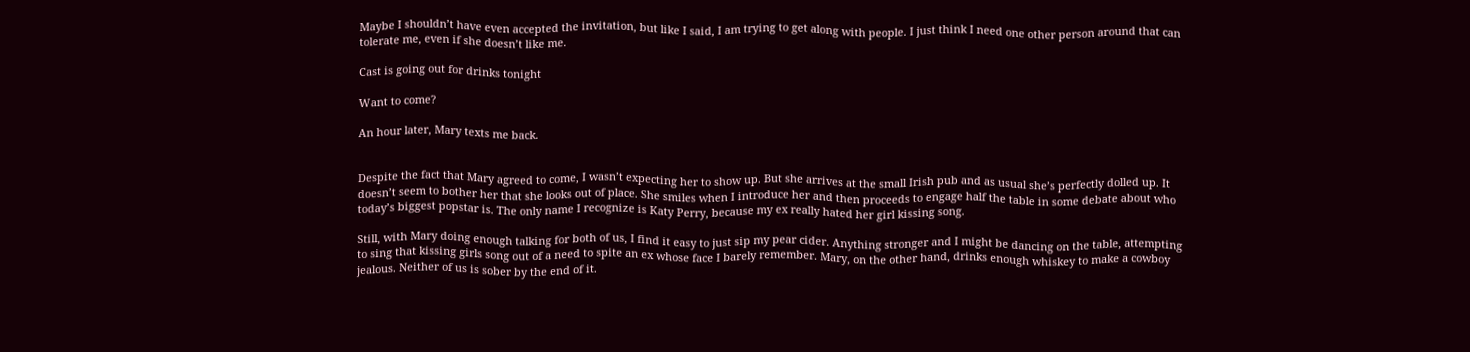Maybe I shouldn’t have even accepted the invitation, but like I said, I am trying to get along with people. I just think I need one other person around that can tolerate me, even if she doesn’t like me.

Cast is going out for drinks tonight

Want to come?

An hour later, Mary texts me back.


Despite the fact that Mary agreed to come, I wasn’t expecting her to show up. But she arrives at the small Irish pub and as usual she’s perfectly dolled up. It doesn’t seem to bother her that she looks out of place. She smiles when I introduce her and then proceeds to engage half the table in some debate about who today’s biggest popstar is. The only name I recognize is Katy Perry, because my ex really hated her girl kissing song.

Still, with Mary doing enough talking for both of us, I find it easy to just sip my pear cider. Anything stronger and I might be dancing on the table, attempting to sing that kissing girls song out of a need to spite an ex whose face I barely remember. Mary, on the other hand, drinks enough whiskey to make a cowboy jealous. Neither of us is sober by the end of it.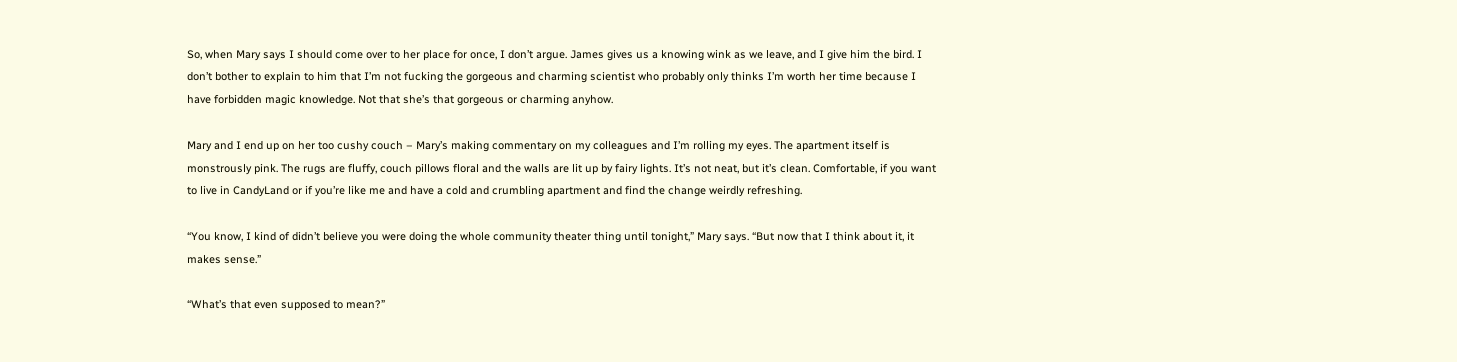So, when Mary says I should come over to her place for once, I don’t argue. James gives us a knowing wink as we leave, and I give him the bird. I don’t bother to explain to him that I’m not fucking the gorgeous and charming scientist who probably only thinks I’m worth her time because I have forbidden magic knowledge. Not that she’s that gorgeous or charming anyhow.

Mary and I end up on her too cushy couch – Mary’s making commentary on my colleagues and I’m rolling my eyes. The apartment itself is monstrously pink. The rugs are fluffy, couch pillows floral and the walls are lit up by fairy lights. It’s not neat, but it’s clean. Comfortable, if you want to live in CandyLand or if you’re like me and have a cold and crumbling apartment and find the change weirdly refreshing.

“You know, I kind of didn’t believe you were doing the whole community theater thing until tonight,” Mary says. “But now that I think about it, it makes sense.”

“What’s that even supposed to mean?”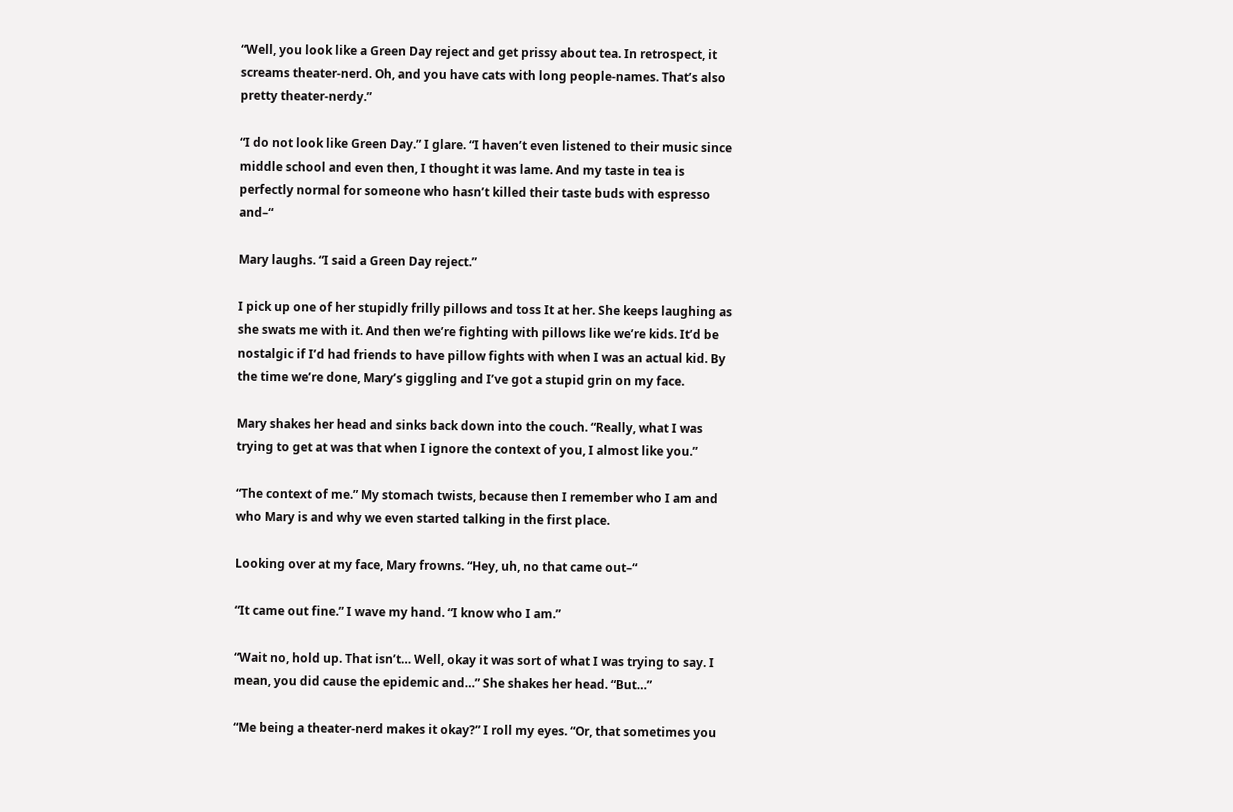“Well, you look like a Green Day reject and get prissy about tea. In retrospect, it screams theater-nerd. Oh, and you have cats with long people-names. That’s also pretty theater-nerdy.”

“I do not look like Green Day.” I glare. “I haven’t even listened to their music since middle school and even then, I thought it was lame. And my taste in tea is perfectly normal for someone who hasn’t killed their taste buds with espresso and–“

Mary laughs. “I said a Green Day reject.”

I pick up one of her stupidly frilly pillows and toss It at her. She keeps laughing as she swats me with it. And then we’re fighting with pillows like we’re kids. It’d be nostalgic if I’d had friends to have pillow fights with when I was an actual kid. By the time we’re done, Mary’s giggling and I’ve got a stupid grin on my face.

Mary shakes her head and sinks back down into the couch. “Really, what I was trying to get at was that when I ignore the context of you, I almost like you.”

“The context of me.” My stomach twists, because then I remember who I am and who Mary is and why we even started talking in the first place.

Looking over at my face, Mary frowns. “Hey, uh, no that came out–“

“It came out fine.” I wave my hand. “I know who I am.”

“Wait no, hold up. That isn’t… Well, okay it was sort of what I was trying to say. I mean, you did cause the epidemic and…” She shakes her head. “But…”

“Me being a theater-nerd makes it okay?” I roll my eyes. “Or, that sometimes you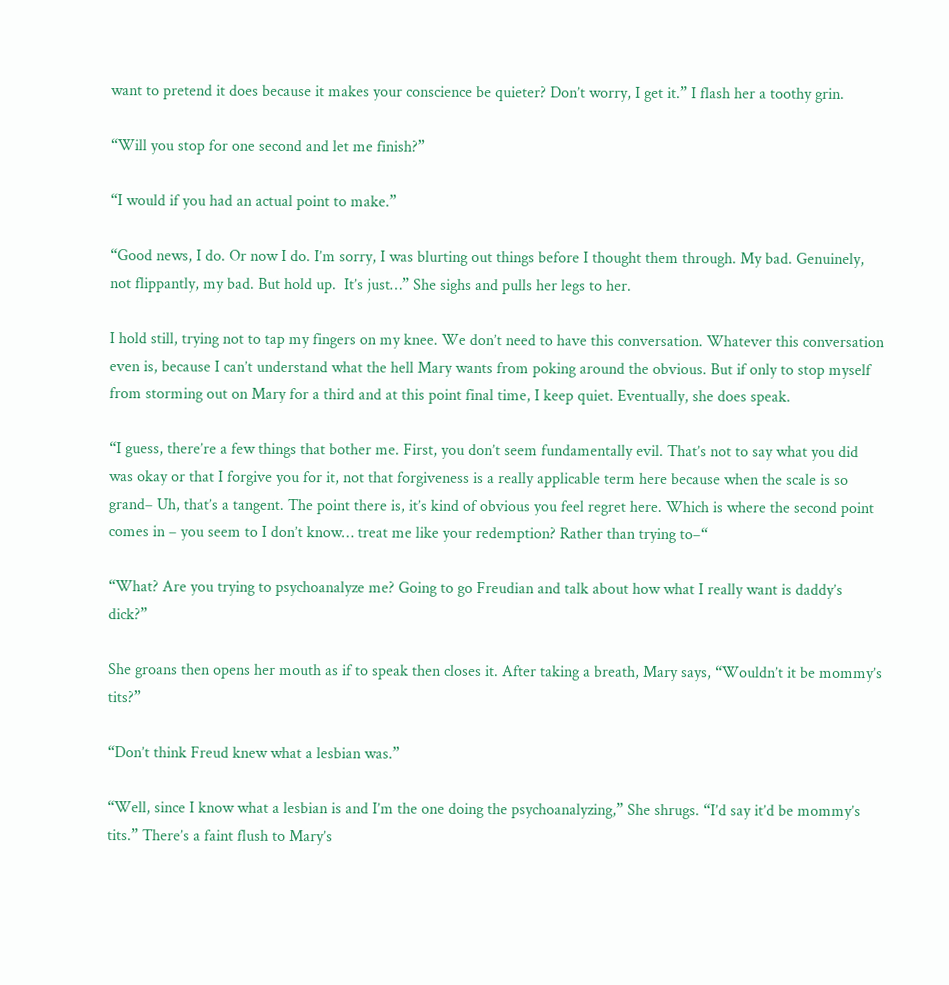want to pretend it does because it makes your conscience be quieter? Don’t worry, I get it.” I flash her a toothy grin.

“Will you stop for one second and let me finish?”

“I would if you had an actual point to make.”

“Good news, I do. Or now I do. I’m sorry, I was blurting out things before I thought them through. My bad. Genuinely, not flippantly, my bad. But hold up.  It’s just…” She sighs and pulls her legs to her.

I hold still, trying not to tap my fingers on my knee. We don’t need to have this conversation. Whatever this conversation even is, because I can’t understand what the hell Mary wants from poking around the obvious. But if only to stop myself from storming out on Mary for a third and at this point final time, I keep quiet. Eventually, she does speak.

“I guess, there’re a few things that bother me. First, you don’t seem fundamentally evil. That’s not to say what you did was okay or that I forgive you for it, not that forgiveness is a really applicable term here because when the scale is so grand– Uh, that’s a tangent. The point there is, it’s kind of obvious you feel regret here. Which is where the second point comes in – you seem to I don’t know… treat me like your redemption? Rather than trying to–“

“What? Are you trying to psychoanalyze me? Going to go Freudian and talk about how what I really want is daddy’s dick?”

She groans then opens her mouth as if to speak then closes it. After taking a breath, Mary says, “Wouldn’t it be mommy’s tits?”

“Don’t think Freud knew what a lesbian was.”

“Well, since I know what a lesbian is and I’m the one doing the psychoanalyzing,” She shrugs. “I’d say it’d be mommy’s tits.” There’s a faint flush to Mary’s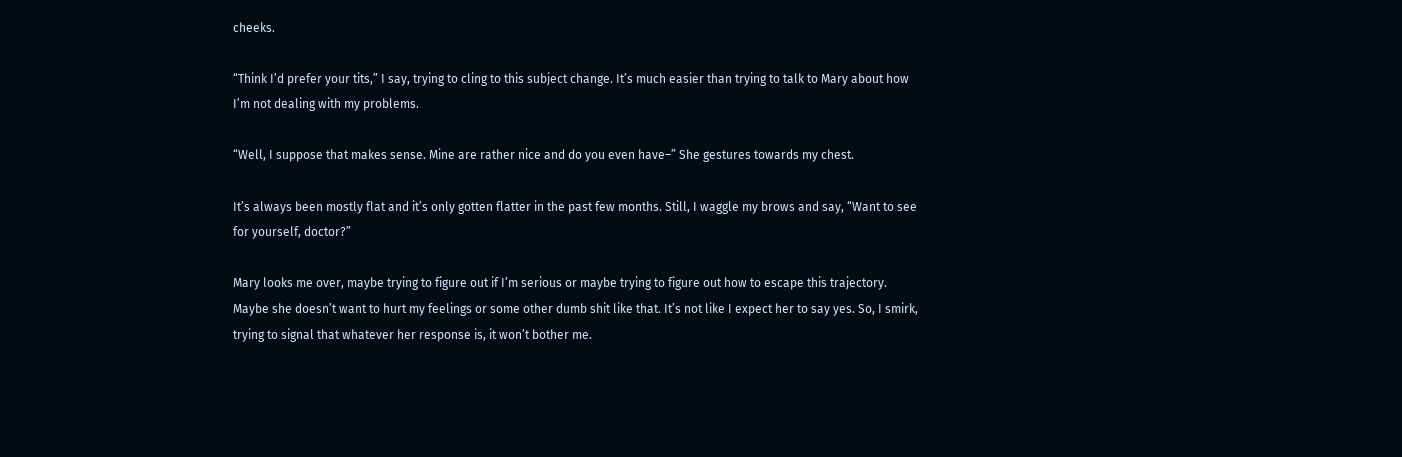cheeks.

“Think I’d prefer your tits,” I say, trying to cling to this subject change. It’s much easier than trying to talk to Mary about how I’m not dealing with my problems.

“Well, I suppose that makes sense. Mine are rather nice and do you even have–” She gestures towards my chest.

It’s always been mostly flat and it’s only gotten flatter in the past few months. Still, I waggle my brows and say, “Want to see for yourself, doctor?”

Mary looks me over, maybe trying to figure out if I’m serious or maybe trying to figure out how to escape this trajectory. Maybe she doesn’t want to hurt my feelings or some other dumb shit like that. It’s not like I expect her to say yes. So, I smirk, trying to signal that whatever her response is, it won’t bother me.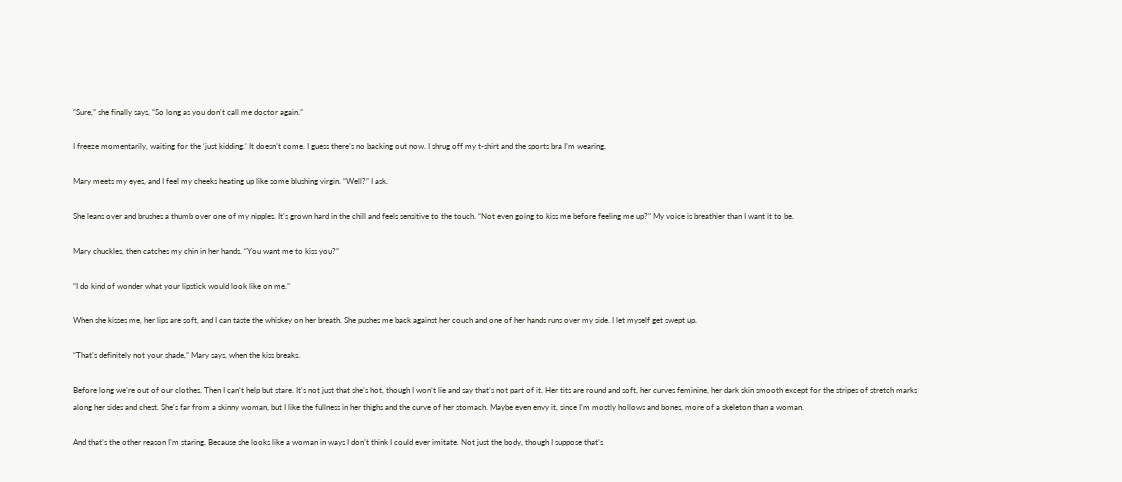“Sure,” she finally says, “So long as you don’t call me doctor again.”

I freeze momentarily, waiting for the ‘just kidding.’ It doesn’t come. I guess there’s no backing out now. I shrug off my t-shirt and the sports bra I’m wearing.

Mary meets my eyes, and I feel my cheeks heating up like some blushing virgin. “Well?” I ask.

She leans over and brushes a thumb over one of my nipples. It’s grown hard in the chill and feels sensitive to the touch. “Not even going to kiss me before feeling me up?” My voice is breathier than I want it to be.

Mary chuckles, then catches my chin in her hands. “You want me to kiss you?”

“I do kind of wonder what your lipstick would look like on me.”

When she kisses me, her lips are soft, and I can taste the whiskey on her breath. She pushes me back against her couch and one of her hands runs over my side. I let myself get swept up.

“That’s definitely not your shade,” Mary says, when the kiss breaks.

Before long we’re out of our clothes. Then I can’t help but stare. It’s not just that she’s hot, though I won’t lie and say that’s not part of it. Her tits are round and soft, her curves feminine, her dark skin smooth except for the stripes of stretch marks along her sides and chest. She’s far from a skinny woman, but I like the fullness in her thighs and the curve of her stomach. Maybe even envy it, since I’m mostly hollows and bones, more of a skeleton than a woman.

And that’s the other reason I’m staring. Because she looks like a woman in ways I don’t think I could ever imitate. Not just the body, though I suppose that’s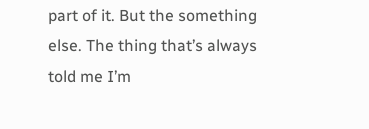part of it. But the something else. The thing that’s always told me I’m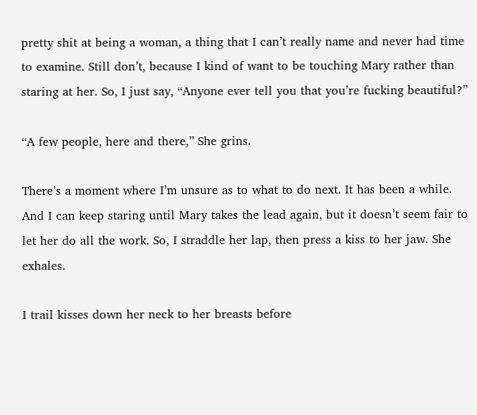pretty shit at being a woman, a thing that I can’t really name and never had time to examine. Still don’t, because I kind of want to be touching Mary rather than staring at her. So, I just say, “Anyone ever tell you that you’re fucking beautiful?”

“A few people, here and there,” She grins.

There’s a moment where I’m unsure as to what to do next. It has been a while. And I can keep staring until Mary takes the lead again, but it doesn’t seem fair to let her do all the work. So, I straddle her lap, then press a kiss to her jaw. She exhales.

I trail kisses down her neck to her breasts before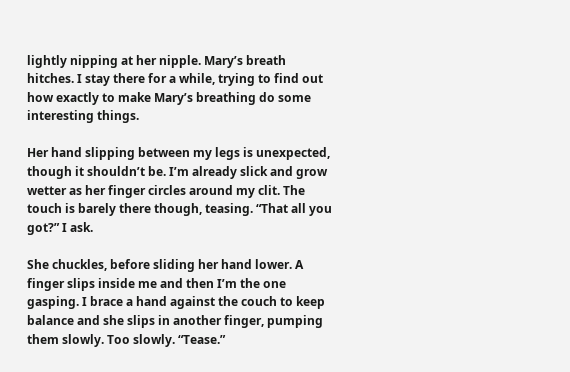lightly nipping at her nipple. Mary’s breath hitches. I stay there for a while, trying to find out how exactly to make Mary’s breathing do some interesting things.

Her hand slipping between my legs is unexpected, though it shouldn’t be. I’m already slick and grow wetter as her finger circles around my clit. The touch is barely there though, teasing. “That all you got?” I ask.

She chuckles, before sliding her hand lower. A finger slips inside me and then I’m the one gasping. I brace a hand against the couch to keep balance and she slips in another finger, pumping them slowly. Too slowly. “Tease.”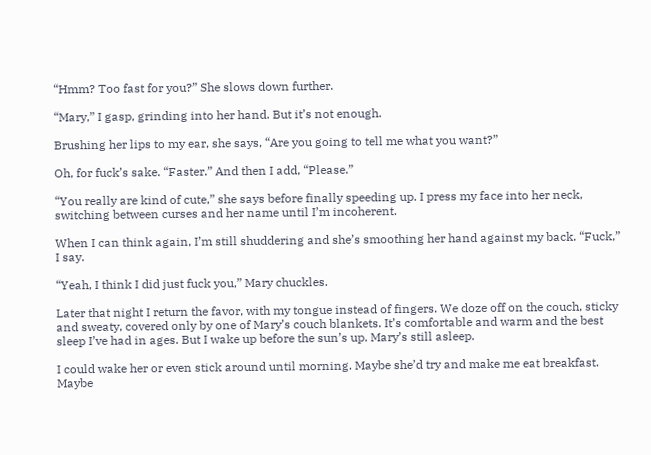“Hmm? Too fast for you?” She slows down further.

“Mary,” I gasp, grinding into her hand. But it’s not enough.

Brushing her lips to my ear, she says, “Are you going to tell me what you want?”

Oh, for fuck’s sake. “Faster.” And then I add, “Please.”

“You really are kind of cute,” she says before finally speeding up. I press my face into her neck, switching between curses and her name until I’m incoherent.

When I can think again, I’m still shuddering and she’s smoothing her hand against my back. “Fuck,” I say.

“Yeah, I think I did just fuck you,” Mary chuckles.

Later that night I return the favor, with my tongue instead of fingers. We doze off on the couch, sticky and sweaty, covered only by one of Mary’s couch blankets. It’s comfortable and warm and the best sleep I’ve had in ages. But I wake up before the sun’s up. Mary’s still asleep.

I could wake her or even stick around until morning. Maybe she’d try and make me eat breakfast. Maybe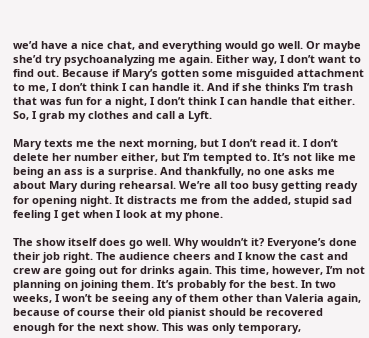we’d have a nice chat, and everything would go well. Or maybe she’d try psychoanalyzing me again. Either way, I don’t want to find out. Because if Mary’s gotten some misguided attachment to me, I don’t think I can handle it. And if she thinks I’m trash that was fun for a night, I don’t think I can handle that either. So, I grab my clothes and call a Lyft.

Mary texts me the next morning, but I don’t read it. I don’t delete her number either, but I’m tempted to. It’s not like me being an ass is a surprise. And thankfully, no one asks me about Mary during rehearsal. We’re all too busy getting ready for opening night. It distracts me from the added, stupid sad feeling I get when I look at my phone.

The show itself does go well. Why wouldn’t it? Everyone’s done their job right. The audience cheers and I know the cast and crew are going out for drinks again. This time, however, I’m not planning on joining them. It’s probably for the best. In two weeks, I won’t be seeing any of them other than Valeria again, because of course their old pianist should be recovered enough for the next show. This was only temporary,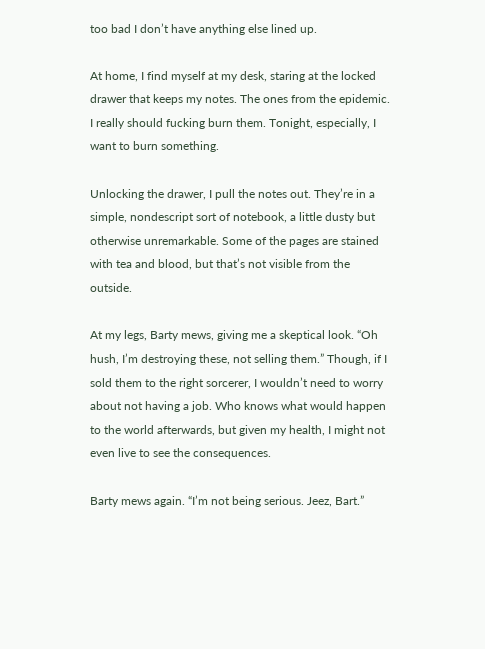too bad I don’t have anything else lined up.

At home, I find myself at my desk, staring at the locked drawer that keeps my notes. The ones from the epidemic. I really should fucking burn them. Tonight, especially, I want to burn something.

Unlocking the drawer, I pull the notes out. They’re in a simple, nondescript sort of notebook, a little dusty but otherwise unremarkable. Some of the pages are stained with tea and blood, but that’s not visible from the outside.

At my legs, Barty mews, giving me a skeptical look. “Oh hush, I’m destroying these, not selling them.” Though, if I sold them to the right sorcerer, I wouldn’t need to worry about not having a job. Who knows what would happen to the world afterwards, but given my health, I might not even live to see the consequences.

Barty mews again. “I’m not being serious. Jeez, Bart.”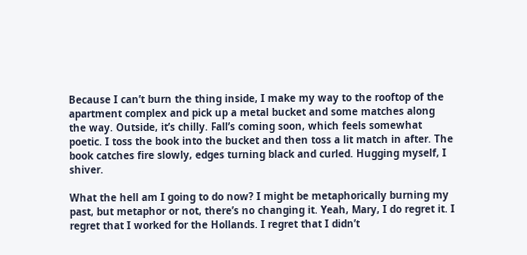Because I can’t burn the thing inside, I make my way to the rooftop of the apartment complex and pick up a metal bucket and some matches along the way. Outside, it’s chilly. Fall’s coming soon, which feels somewhat poetic. I toss the book into the bucket and then toss a lit match in after. The book catches fire slowly, edges turning black and curled. Hugging myself, I shiver.

What the hell am I going to do now? I might be metaphorically burning my past, but metaphor or not, there’s no changing it. Yeah, Mary, I do regret it. I regret that I worked for the Hollands. I regret that I didn’t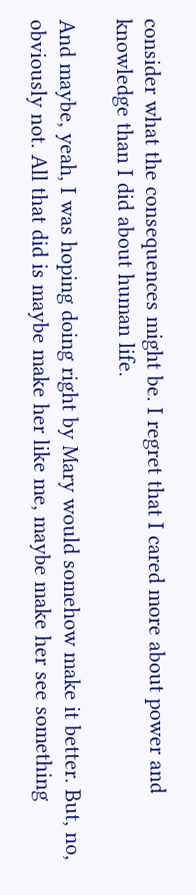consider what the consequences might be. I regret that I cared more about power and knowledge than I did about human life.

And maybe, yeah, I was hoping doing right by Mary would somehow make it better. But, no, obviously not. All that did is maybe make her like me, maybe make her see something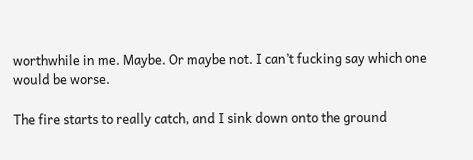worthwhile in me. Maybe. Or maybe not. I can’t fucking say which one would be worse.

The fire starts to really catch, and I sink down onto the ground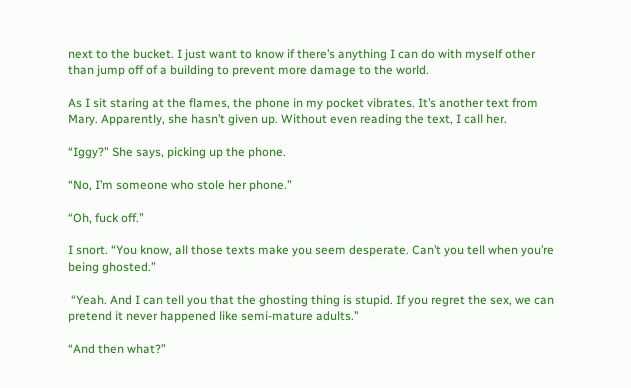next to the bucket. I just want to know if there’s anything I can do with myself other than jump off of a building to prevent more damage to the world.

As I sit staring at the flames, the phone in my pocket vibrates. It’s another text from Mary. Apparently, she hasn’t given up. Without even reading the text, I call her.

“Iggy?” She says, picking up the phone.

“No, I’m someone who stole her phone.”

“Oh, fuck off.”

I snort. “You know, all those texts make you seem desperate. Can’t you tell when you’re being ghosted.”

 “Yeah. And I can tell you that the ghosting thing is stupid. If you regret the sex, we can pretend it never happened like semi-mature adults.”

“And then what?”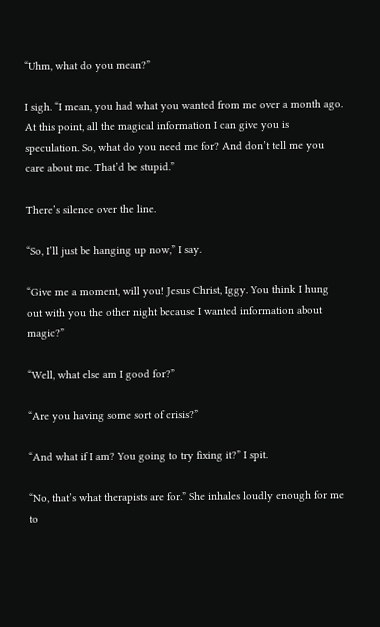“Uhm, what do you mean?”

I sigh. “I mean, you had what you wanted from me over a month ago. At this point, all the magical information I can give you is speculation. So, what do you need me for? And don’t tell me you care about me. That’d be stupid.”

There’s silence over the line.

“So, I’ll just be hanging up now,” I say.

“Give me a moment, will you! Jesus Christ, Iggy. You think I hung out with you the other night because I wanted information about magic?”

“Well, what else am I good for?”

“Are you having some sort of crisis?”

“And what if I am? You going to try fixing it?” I spit.

“No, that’s what therapists are for.” She inhales loudly enough for me to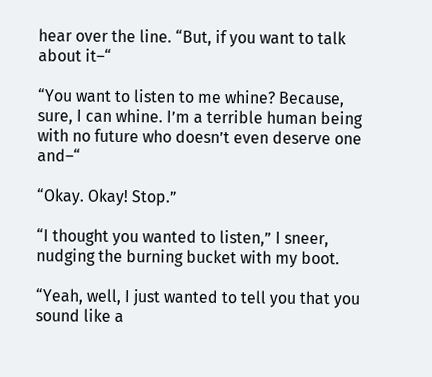hear over the line. “But, if you want to talk about it–“

“You want to listen to me whine? Because, sure, I can whine. I’m a terrible human being with no future who doesn’t even deserve one and–“

“Okay. Okay! Stop.”

“I thought you wanted to listen,” I sneer, nudging the burning bucket with my boot.

“Yeah, well, I just wanted to tell you that you sound like a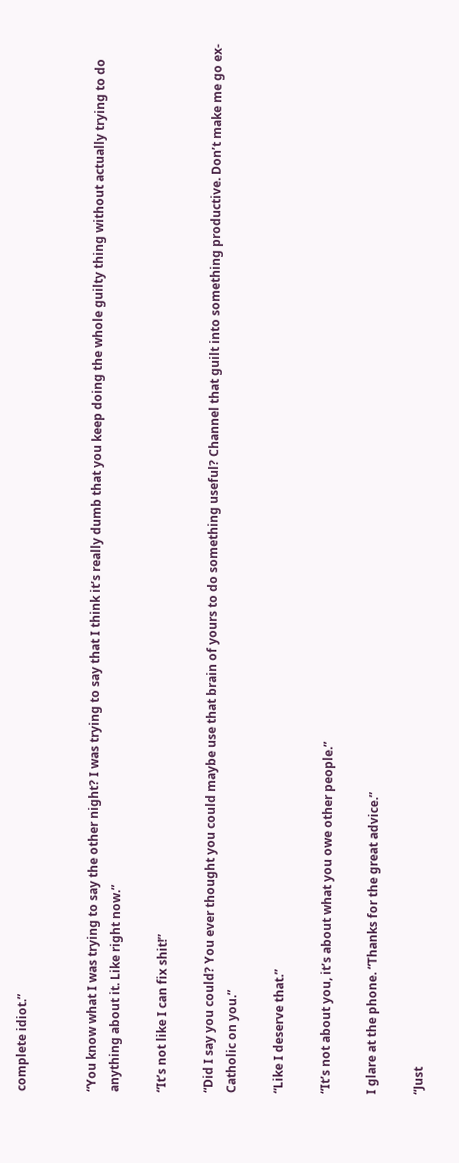complete idiot.”


“You know what I was trying to say the other night? I was trying to say that I think it’s really dumb that you keep doing the whole guilty thing without actually trying to do anything about it. Like right now.”

“It’s not like I can fix shit!”

“Did I say you could? You ever thought you could maybe use that brain of yours to do something useful? Channel that guilt into something productive. Don’t make me go ex-Catholic on you.”

“Like I deserve that.”

“It’s not about you, it’s about what you owe other people.”

I glare at the phone. “Thanks for the great advice.”

“Just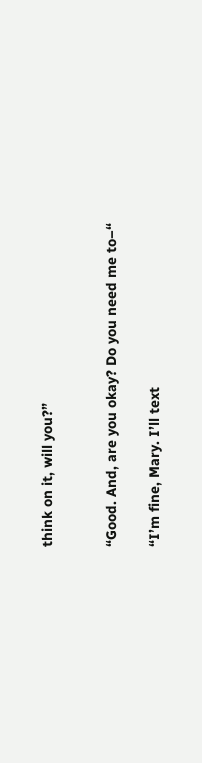think on it, will you?”


“Good. And, are you okay? Do you need me to–“

“I’m fine, Mary. I’ll text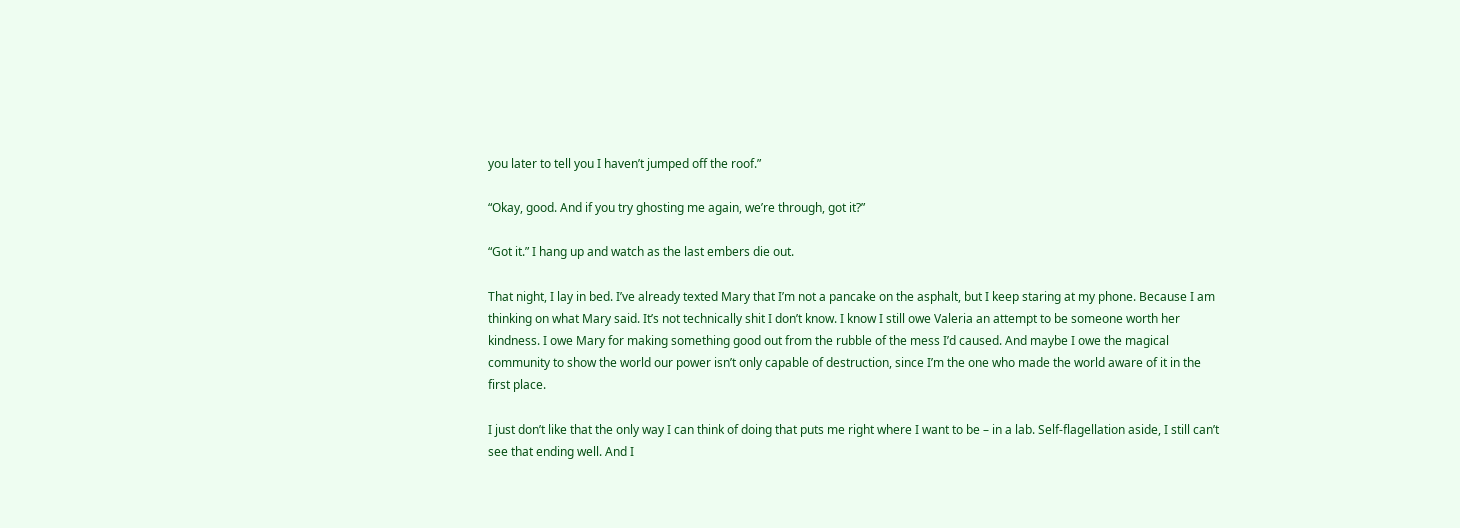you later to tell you I haven’t jumped off the roof.”

“Okay, good. And if you try ghosting me again, we’re through, got it?”

“Got it.” I hang up and watch as the last embers die out.

That night, I lay in bed. I’ve already texted Mary that I’m not a pancake on the asphalt, but I keep staring at my phone. Because I am thinking on what Mary said. It’s not technically shit I don’t know. I know I still owe Valeria an attempt to be someone worth her kindness. I owe Mary for making something good out from the rubble of the mess I’d caused. And maybe I owe the magical community to show the world our power isn’t only capable of destruction, since I’m the one who made the world aware of it in the first place.

I just don’t like that the only way I can think of doing that puts me right where I want to be – in a lab. Self-flagellation aside, I still can’t see that ending well. And I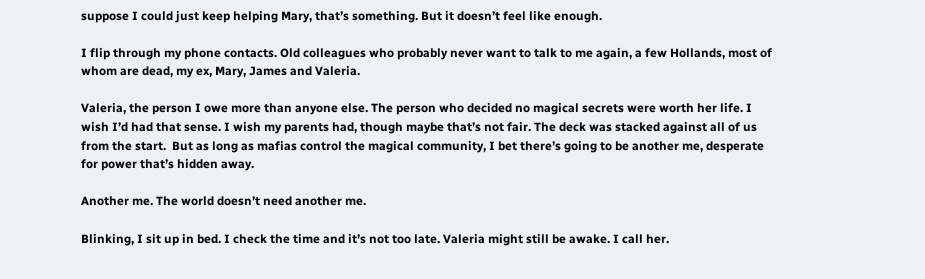suppose I could just keep helping Mary, that’s something. But it doesn’t feel like enough.

I flip through my phone contacts. Old colleagues who probably never want to talk to me again, a few Hollands, most of whom are dead, my ex, Mary, James and Valeria.

Valeria, the person I owe more than anyone else. The person who decided no magical secrets were worth her life. I wish I’d had that sense. I wish my parents had, though maybe that’s not fair. The deck was stacked against all of us from the start.  But as long as mafias control the magical community, I bet there’s going to be another me, desperate for power that’s hidden away.

Another me. The world doesn’t need another me.

Blinking, I sit up in bed. I check the time and it’s not too late. Valeria might still be awake. I call her.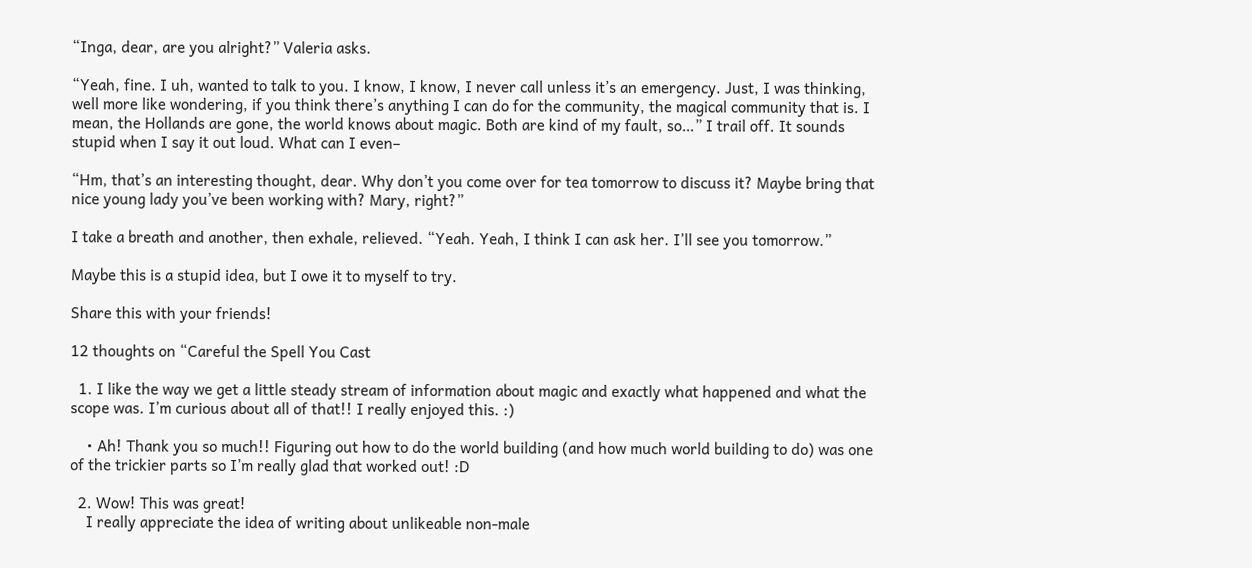“Inga, dear, are you alright?” Valeria asks.

“Yeah, fine. I uh, wanted to talk to you. I know, I know, I never call unless it’s an emergency. Just, I was thinking, well more like wondering, if you think there’s anything I can do for the community, the magical community that is. I mean, the Hollands are gone, the world knows about magic. Both are kind of my fault, so…” I trail off. It sounds stupid when I say it out loud. What can I even–

“Hm, that’s an interesting thought, dear. Why don’t you come over for tea tomorrow to discuss it? Maybe bring that nice young lady you’ve been working with? Mary, right?”

I take a breath and another, then exhale, relieved. “Yeah. Yeah, I think I can ask her. I’ll see you tomorrow.”

Maybe this is a stupid idea, but I owe it to myself to try.

Share this with your friends!

12 thoughts on “Careful the Spell You Cast

  1. I like the way we get a little steady stream of information about magic and exactly what happened and what the scope was. I’m curious about all of that!! I really enjoyed this. :)

    • Ah! Thank you so much!! Figuring out how to do the world building (and how much world building to do) was one of the trickier parts so I’m really glad that worked out! :D

  2. Wow! This was great!
    I really appreciate the idea of writing about unlikeable non-male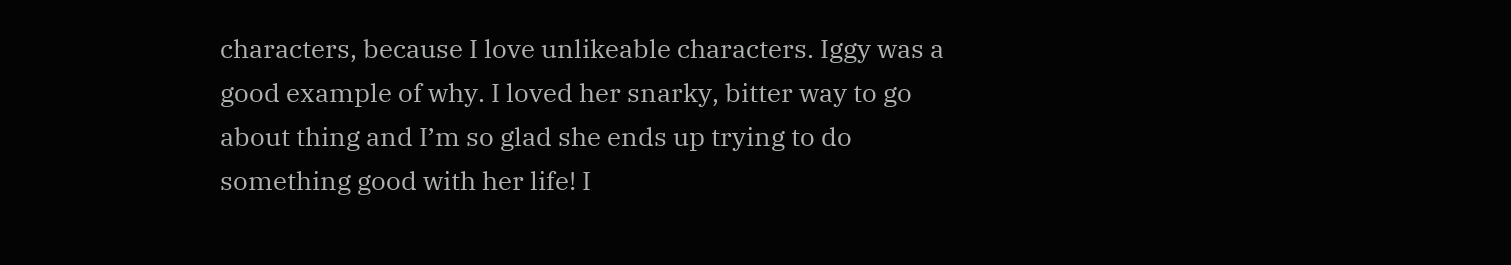characters, because I love unlikeable characters. Iggy was a good example of why. I loved her snarky, bitter way to go about thing and I’m so glad she ends up trying to do something good with her life! I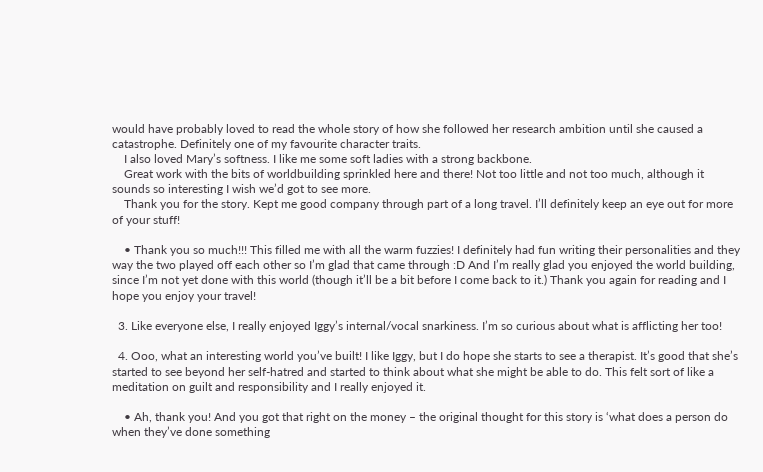would have probably loved to read the whole story of how she followed her research ambition until she caused a catastrophe. Definitely one of my favourite character traits.
    I also loved Mary’s softness. I like me some soft ladies with a strong backbone.
    Great work with the bits of worldbuilding sprinkled here and there! Not too little and not too much, although it sounds so interesting I wish we’d got to see more.
    Thank you for the story. Kept me good company through part of a long travel. I’ll definitely keep an eye out for more of your stuff!

    • Thank you so much!!! This filled me with all the warm fuzzies! I definitely had fun writing their personalities and they way the two played off each other so I’m glad that came through :D And I’m really glad you enjoyed the world building, since I’m not yet done with this world (though it’ll be a bit before I come back to it.) Thank you again for reading and I hope you enjoy your travel!

  3. Like everyone else, I really enjoyed Iggy’s internal/vocal snarkiness. I’m so curious about what is afflicting her too!

  4. Ooo, what an interesting world you’ve built! I like Iggy, but I do hope she starts to see a therapist. It’s good that she’s started to see beyond her self-hatred and started to think about what she might be able to do. This felt sort of like a meditation on guilt and responsibility and I really enjoyed it.

    • Ah, thank you! And you got that right on the money – the original thought for this story is ‘what does a person do when they’ve done something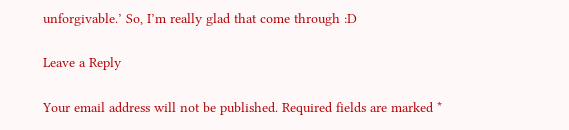unforgivable.’ So, I’m really glad that come through :D

Leave a Reply

Your email address will not be published. Required fields are marked *